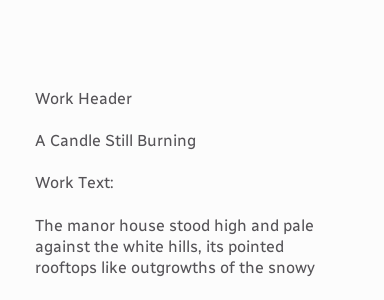Work Header

A Candle Still Burning

Work Text:

The manor house stood high and pale against the white hills, its pointed rooftops like outgrowths of the snowy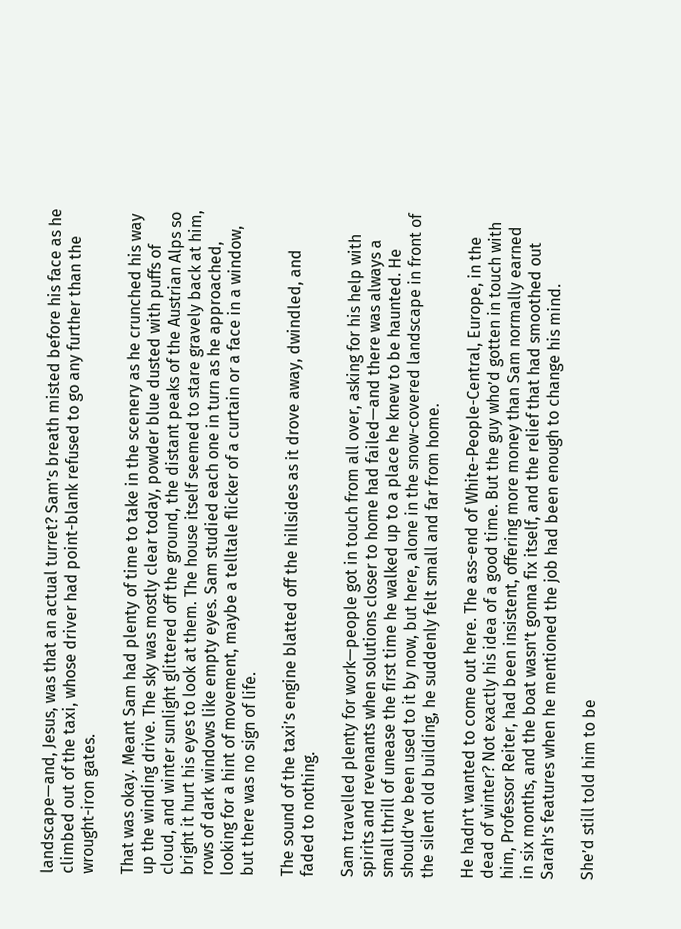landscape—and, Jesus, was that an actual turret? Sam’s breath misted before his face as he climbed out of the taxi, whose driver had point-blank refused to go any further than the wrought-iron gates.

That was okay. Meant Sam had plenty of time to take in the scenery as he crunched his way up the winding drive. The sky was mostly clear today, powder blue dusted with puffs of cloud, and winter sunlight glittered off the ground, the distant peaks of the Austrian Alps so bright it hurt his eyes to look at them. The house itself seemed to stare gravely back at him, rows of dark windows like empty eyes. Sam studied each one in turn as he approached, looking for a hint of movement, maybe a telltale flicker of a curtain or a face in a window, but there was no sign of life.

The sound of the taxi’s engine blatted off the hillsides as it drove away, dwindled, and faded to nothing.

Sam travelled plenty for work—people got in touch from all over, asking for his help with spirits and revenants when solutions closer to home had failed—and there was always a small thrill of unease the first time he walked up to a place he knew to be haunted. He should’ve been used to it by now, but here, alone in the snow-covered landscape in front of the silent old building, he suddenly felt small and far from home.

He hadn’t wanted to come out here. The ass-end of White-People-Central, Europe, in the dead of winter? Not exactly his idea of a good time. But the guy who’d gotten in touch with him, Professor Reiter, had been insistent, offering more money than Sam normally earned in six months, and the boat wasn’t gonna fix itself, and the relief that had smoothed out Sarah’s features when he mentioned the job had been enough to change his mind.

She’d still told him to be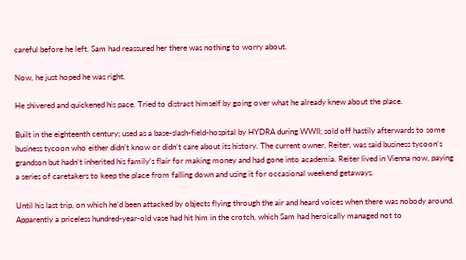careful before he left. Sam had reassured her there was nothing to worry about.

Now, he just hoped he was right.

He shivered and quickened his pace. Tried to distract himself by going over what he already knew about the place.

Built in the eighteenth century; used as a base-slash-field-hospital by HYDRA during WWII; sold off hastily afterwards to some business tycoon who either didn’t know or didn’t care about its history. The current owner, Reiter, was said business tycoon’s grandson but hadn’t inherited his family’s flair for making money and had gone into academia. Reiter lived in Vienna now, paying a series of caretakers to keep the place from falling down and using it for occasional weekend getaways.

Until his last trip, on which he’d been attacked by objects flying through the air and heard voices when there was nobody around. Apparently a priceless hundred-year-old vase had hit him in the crotch, which Sam had heroically managed not to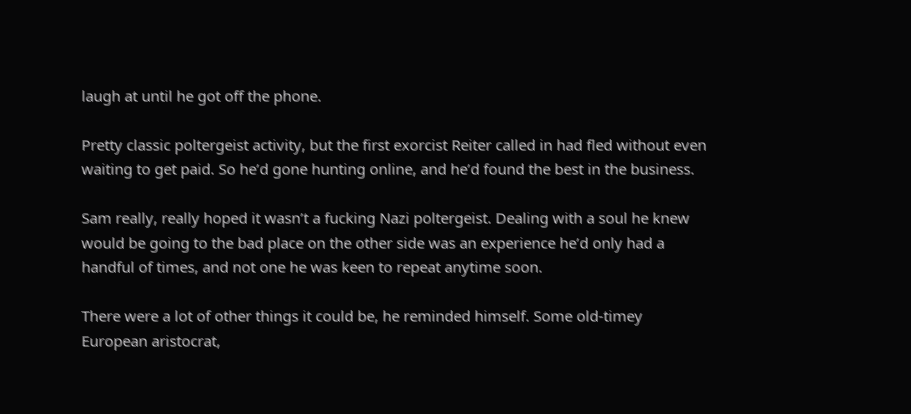laugh at until he got off the phone.

Pretty classic poltergeist activity, but the first exorcist Reiter called in had fled without even waiting to get paid. So he’d gone hunting online, and he’d found the best in the business.

Sam really, really hoped it wasn’t a fucking Nazi poltergeist. Dealing with a soul he knew would be going to the bad place on the other side was an experience he’d only had a handful of times, and not one he was keen to repeat anytime soon.

There were a lot of other things it could be, he reminded himself. Some old-timey European aristocrat,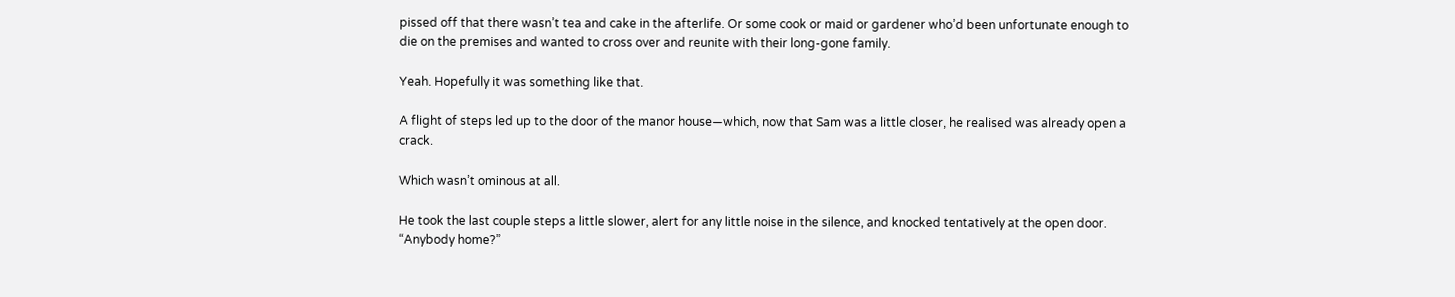pissed off that there wasn’t tea and cake in the afterlife. Or some cook or maid or gardener who’d been unfortunate enough to die on the premises and wanted to cross over and reunite with their long-gone family.

Yeah. Hopefully it was something like that.

A flight of steps led up to the door of the manor house—which, now that Sam was a little closer, he realised was already open a crack.

Which wasn’t ominous at all.

He took the last couple steps a little slower, alert for any little noise in the silence, and knocked tentatively at the open door. “Anybody home?”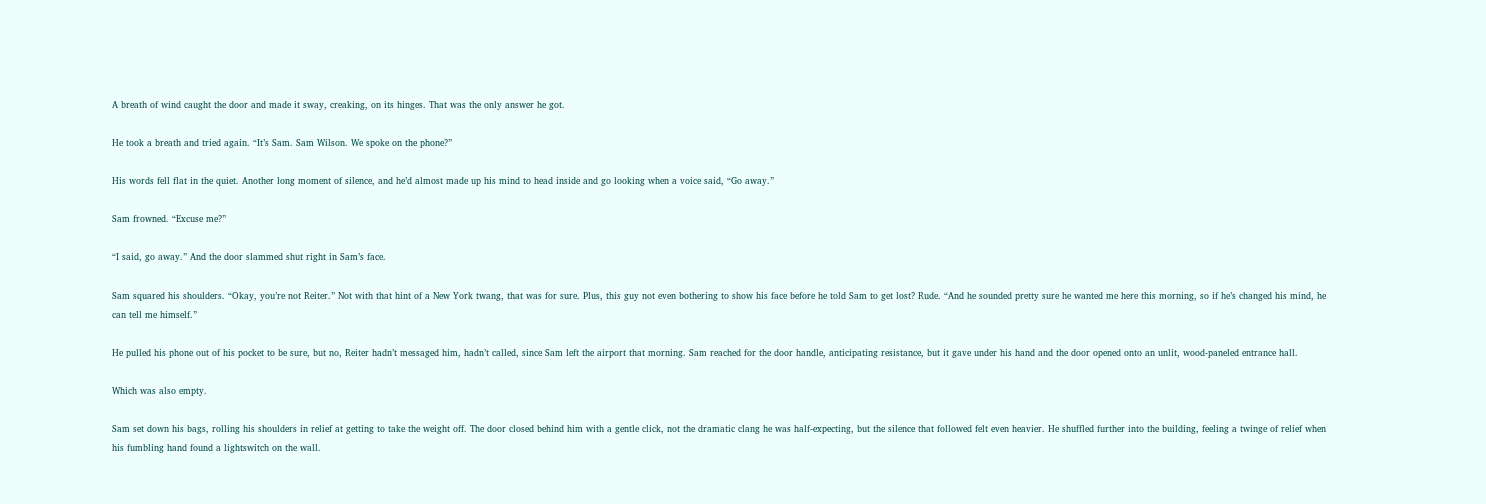A breath of wind caught the door and made it sway, creaking, on its hinges. That was the only answer he got.

He took a breath and tried again. “It’s Sam. Sam Wilson. We spoke on the phone?”

His words fell flat in the quiet. Another long moment of silence, and he’d almost made up his mind to head inside and go looking when a voice said, “Go away.”

Sam frowned. “Excuse me?”

“I said, go away.” And the door slammed shut right in Sam’s face.

Sam squared his shoulders. “Okay, you’re not Reiter.” Not with that hint of a New York twang, that was for sure. Plus, this guy not even bothering to show his face before he told Sam to get lost? Rude. “And he sounded pretty sure he wanted me here this morning, so if he’s changed his mind, he can tell me himself.”

He pulled his phone out of his pocket to be sure, but no, Reiter hadn’t messaged him, hadn’t called, since Sam left the airport that morning. Sam reached for the door handle, anticipating resistance, but it gave under his hand and the door opened onto an unlit, wood-paneled entrance hall.

Which was also empty.

Sam set down his bags, rolling his shoulders in relief at getting to take the weight off. The door closed behind him with a gentle click, not the dramatic clang he was half-expecting, but the silence that followed felt even heavier. He shuffled further into the building, feeling a twinge of relief when his fumbling hand found a lightswitch on the wall.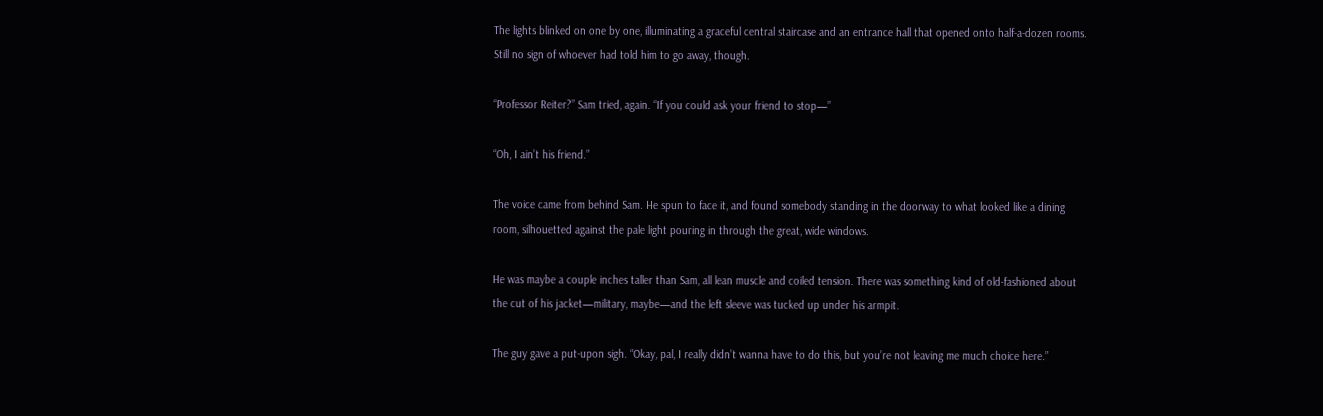The lights blinked on one by one, illuminating a graceful central staircase and an entrance hall that opened onto half-a-dozen rooms. Still no sign of whoever had told him to go away, though.

“Professor Reiter?” Sam tried, again. “If you could ask your friend to stop—”

“Oh, I ain’t his friend.”

The voice came from behind Sam. He spun to face it, and found somebody standing in the doorway to what looked like a dining room, silhouetted against the pale light pouring in through the great, wide windows.

He was maybe a couple inches taller than Sam, all lean muscle and coiled tension. There was something kind of old-fashioned about the cut of his jacket—military, maybe—and the left sleeve was tucked up under his armpit.

The guy gave a put-upon sigh. “Okay, pal, I really didn’t wanna have to do this, but you’re not leaving me much choice here.”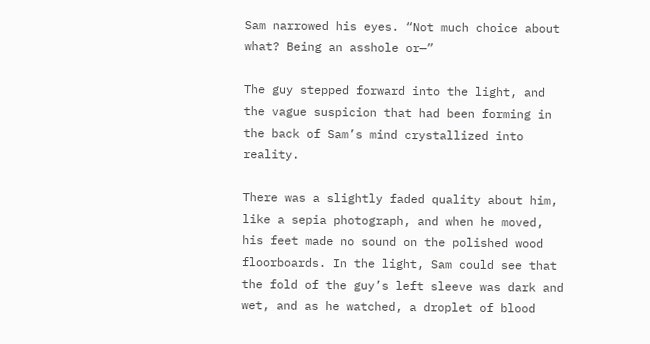Sam narrowed his eyes. “Not much choice about what? Being an asshole or—”

The guy stepped forward into the light, and the vague suspicion that had been forming in the back of Sam’s mind crystallized into reality.

There was a slightly faded quality about him, like a sepia photograph, and when he moved, his feet made no sound on the polished wood floorboards. In the light, Sam could see that the fold of the guy’s left sleeve was dark and wet, and as he watched, a droplet of blood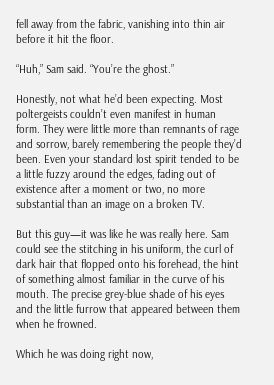fell away from the fabric, vanishing into thin air before it hit the floor.

“Huh,” Sam said. “You’re the ghost.”

Honestly, not what he’d been expecting. Most poltergeists couldn’t even manifest in human form. They were little more than remnants of rage and sorrow, barely remembering the people they’d been. Even your standard lost spirit tended to be a little fuzzy around the edges, fading out of existence after a moment or two, no more substantial than an image on a broken TV.

But this guy—it was like he was really here. Sam could see the stitching in his uniform, the curl of dark hair that flopped onto his forehead, the hint of something almost familiar in the curve of his mouth. The precise grey-blue shade of his eyes and the little furrow that appeared between them when he frowned.

Which he was doing right now,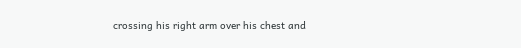crossing his right arm over his chest and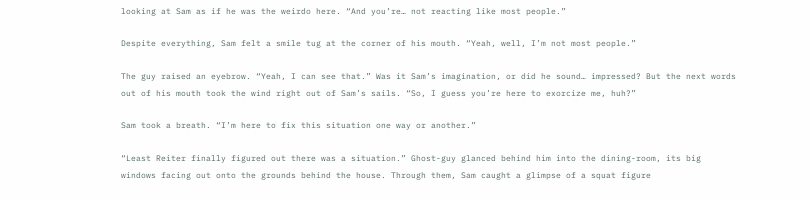looking at Sam as if he was the weirdo here. “And you’re… not reacting like most people.”

Despite everything, Sam felt a smile tug at the corner of his mouth. “Yeah, well, I’m not most people.”

The guy raised an eyebrow. “Yeah, I can see that.” Was it Sam’s imagination, or did he sound… impressed? But the next words out of his mouth took the wind right out of Sam’s sails. “So, I guess you’re here to exorcize me, huh?”

Sam took a breath. “I’m here to fix this situation one way or another.”

“Least Reiter finally figured out there was a situation.” Ghost-guy glanced behind him into the dining-room, its big windows facing out onto the grounds behind the house. Through them, Sam caught a glimpse of a squat figure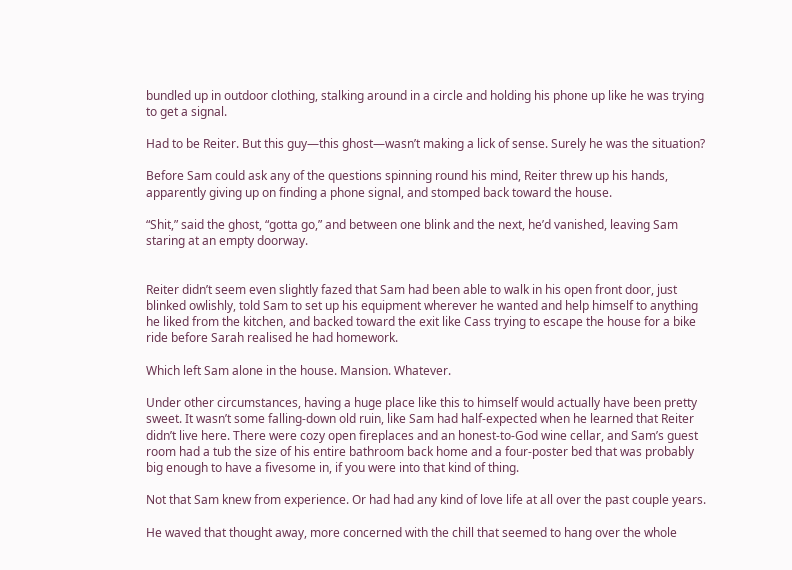bundled up in outdoor clothing, stalking around in a circle and holding his phone up like he was trying to get a signal.

Had to be Reiter. But this guy—this ghost—wasn’t making a lick of sense. Surely he was the situation?

Before Sam could ask any of the questions spinning round his mind, Reiter threw up his hands, apparently giving up on finding a phone signal, and stomped back toward the house.

“Shit,” said the ghost, “gotta go,” and between one blink and the next, he’d vanished, leaving Sam staring at an empty doorway.


Reiter didn’t seem even slightly fazed that Sam had been able to walk in his open front door, just blinked owlishly, told Sam to set up his equipment wherever he wanted and help himself to anything he liked from the kitchen, and backed toward the exit like Cass trying to escape the house for a bike ride before Sarah realised he had homework.

Which left Sam alone in the house. Mansion. Whatever.

Under other circumstances, having a huge place like this to himself would actually have been pretty sweet. It wasn’t some falling-down old ruin, like Sam had half-expected when he learned that Reiter didn’t live here. There were cozy open fireplaces and an honest-to-God wine cellar, and Sam’s guest room had a tub the size of his entire bathroom back home and a four-poster bed that was probably big enough to have a fivesome in, if you were into that kind of thing.

Not that Sam knew from experience. Or had had any kind of love life at all over the past couple years.

He waved that thought away, more concerned with the chill that seemed to hang over the whole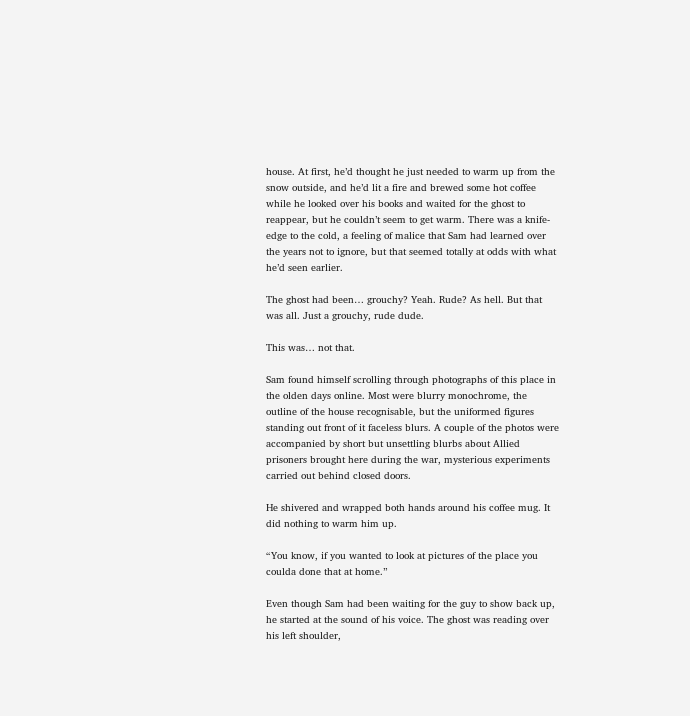house. At first, he’d thought he just needed to warm up from the snow outside, and he’d lit a fire and brewed some hot coffee while he looked over his books and waited for the ghost to reappear, but he couldn’t seem to get warm. There was a knife-edge to the cold, a feeling of malice that Sam had learned over the years not to ignore, but that seemed totally at odds with what he’d seen earlier.

The ghost had been… grouchy? Yeah. Rude? As hell. But that was all. Just a grouchy, rude dude.

This was… not that.

Sam found himself scrolling through photographs of this place in the olden days online. Most were blurry monochrome, the outline of the house recognisable, but the uniformed figures standing out front of it faceless blurs. A couple of the photos were accompanied by short but unsettling blurbs about Allied prisoners brought here during the war, mysterious experiments carried out behind closed doors.

He shivered and wrapped both hands around his coffee mug. It did nothing to warm him up.

“You know, if you wanted to look at pictures of the place you coulda done that at home.”

Even though Sam had been waiting for the guy to show back up, he started at the sound of his voice. The ghost was reading over his left shoulder,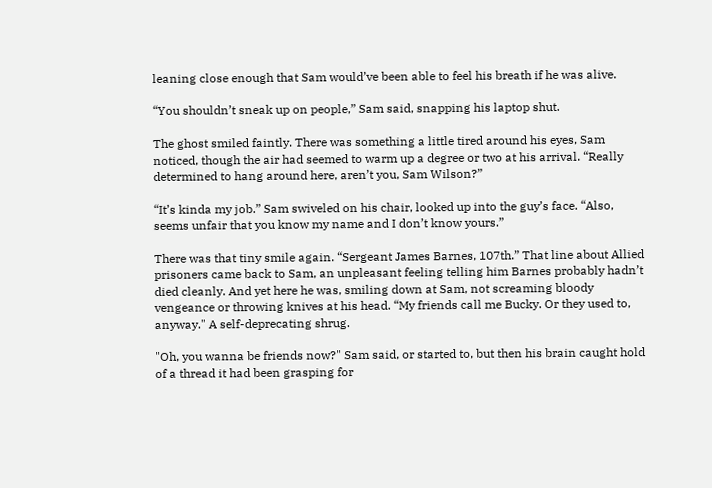leaning close enough that Sam would’ve been able to feel his breath if he was alive.

“You shouldn’t sneak up on people,” Sam said, snapping his laptop shut.

The ghost smiled faintly. There was something a little tired around his eyes, Sam noticed, though the air had seemed to warm up a degree or two at his arrival. “Really determined to hang around here, aren’t you, Sam Wilson?”

“It’s kinda my job.” Sam swiveled on his chair, looked up into the guy’s face. “Also, seems unfair that you know my name and I don’t know yours.”

There was that tiny smile again. “Sergeant James Barnes, 107th.” That line about Allied prisoners came back to Sam, an unpleasant feeling telling him Barnes probably hadn’t died cleanly. And yet here he was, smiling down at Sam, not screaming bloody vengeance or throwing knives at his head. “My friends call me Bucky. Or they used to, anyway." A self-deprecating shrug.

"Oh, you wanna be friends now?" Sam said, or started to, but then his brain caught hold of a thread it had been grasping for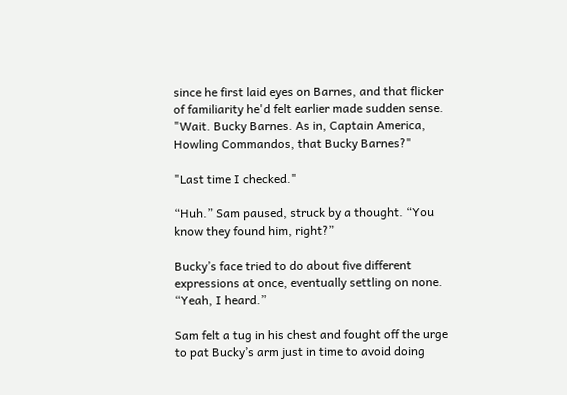since he first laid eyes on Barnes, and that flicker of familiarity he'd felt earlier made sudden sense. "Wait. Bucky Barnes. As in, Captain America, Howling Commandos, that Bucky Barnes?"

"Last time I checked."

“Huh.” Sam paused, struck by a thought. “You know they found him, right?”

Bucky’s face tried to do about five different expressions at once, eventually settling on none. “Yeah, I heard.”

Sam felt a tug in his chest and fought off the urge to pat Bucky’s arm just in time to avoid doing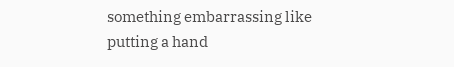something embarrassing like putting a hand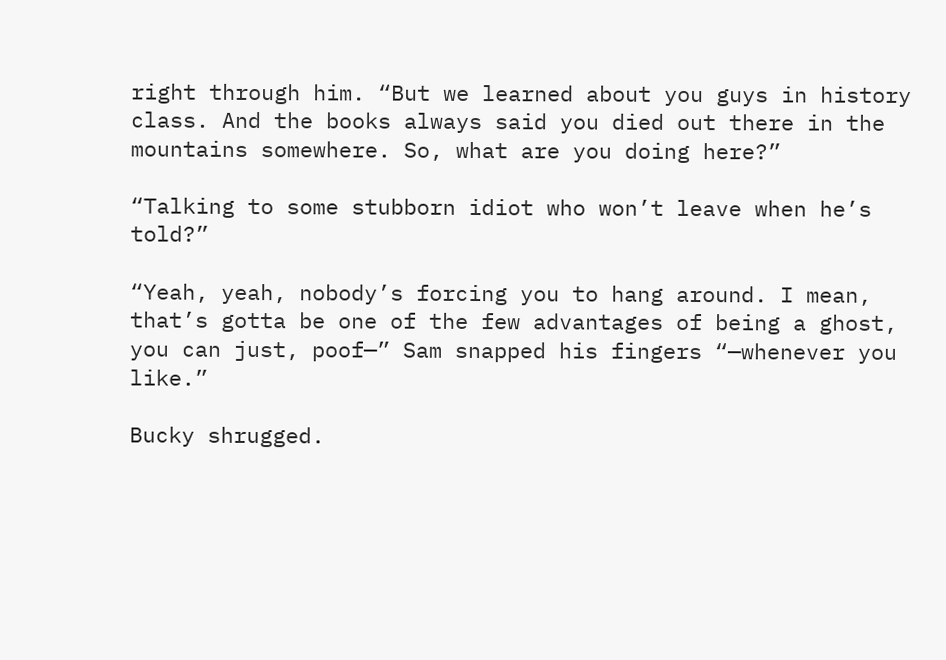right through him. “But we learned about you guys in history class. And the books always said you died out there in the mountains somewhere. So, what are you doing here?”

“Talking to some stubborn idiot who won’t leave when he’s told?”

“Yeah, yeah, nobody’s forcing you to hang around. I mean, that’s gotta be one of the few advantages of being a ghost, you can just, poof—” Sam snapped his fingers “—whenever you like.”

Bucky shrugged.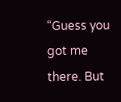“Guess you got me there. But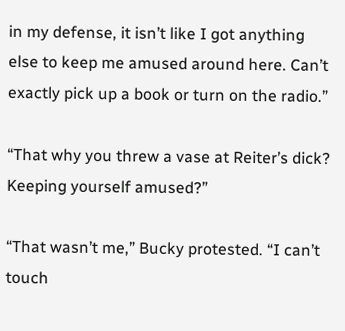in my defense, it isn’t like I got anything else to keep me amused around here. Can’t exactly pick up a book or turn on the radio.”

“That why you threw a vase at Reiter’s dick? Keeping yourself amused?”

“That wasn’t me,” Bucky protested. “I can’t touch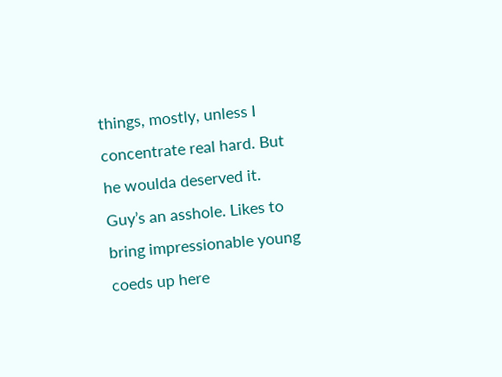things, mostly, unless I concentrate real hard. But he woulda deserved it. Guy’s an asshole. Likes to bring impressionable young coeds up here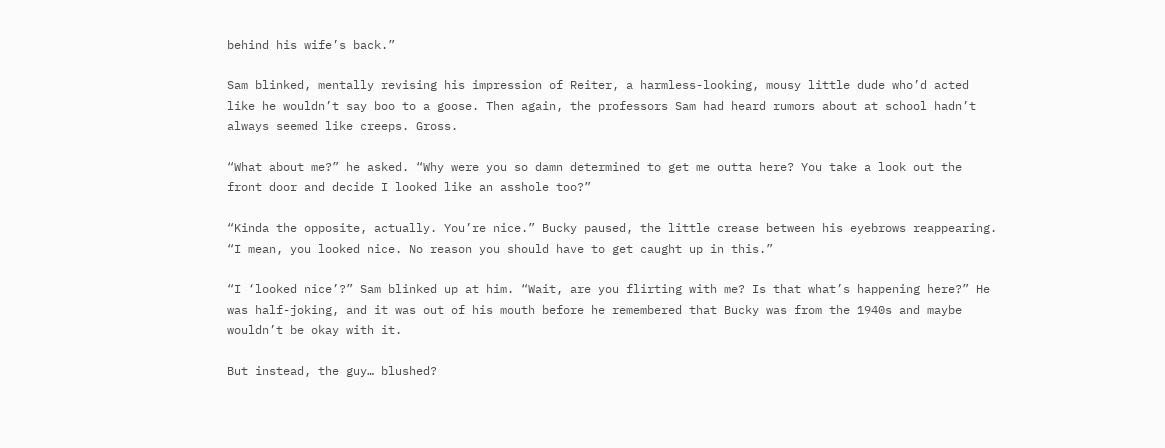behind his wife’s back.”

Sam blinked, mentally revising his impression of Reiter, a harmless-looking, mousy little dude who’d acted like he wouldn’t say boo to a goose. Then again, the professors Sam had heard rumors about at school hadn’t always seemed like creeps. Gross.

“What about me?” he asked. “Why were you so damn determined to get me outta here? You take a look out the front door and decide I looked like an asshole too?”

“Kinda the opposite, actually. You’re nice.” Bucky paused, the little crease between his eyebrows reappearing. “I mean, you looked nice. No reason you should have to get caught up in this.”

“I ‘looked nice’?” Sam blinked up at him. “Wait, are you flirting with me? Is that what’s happening here?” He was half-joking, and it was out of his mouth before he remembered that Bucky was from the 1940s and maybe wouldn’t be okay with it.

But instead, the guy… blushed?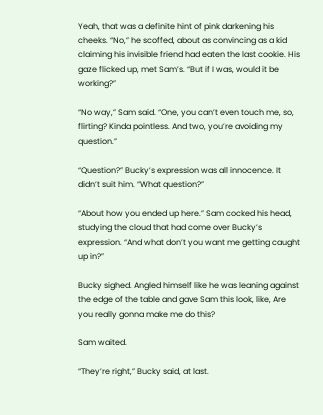Yeah, that was a definite hint of pink darkening his cheeks. “No,” he scoffed, about as convincing as a kid claiming his invisible friend had eaten the last cookie. His gaze flicked up, met Sam’s. “But if I was, would it be working?”

“No way,” Sam said. “One, you can’t even touch me, so, flirting? Kinda pointless. And two, you’re avoiding my question.”

“Question?” Bucky’s expression was all innocence. It didn’t suit him. “What question?”

“About how you ended up here.” Sam cocked his head, studying the cloud that had come over Bucky’s expression. “And what don’t you want me getting caught up in?”

Bucky sighed. Angled himself like he was leaning against the edge of the table and gave Sam this look, like, Are you really gonna make me do this?

Sam waited.

“They’re right,” Bucky said, at last.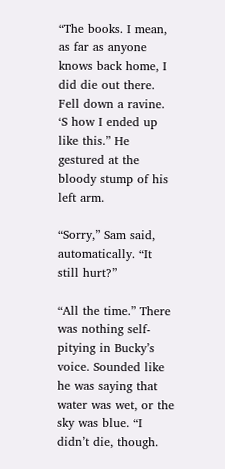“The books. I mean, as far as anyone knows back home, I did die out there. Fell down a ravine. ‘S how I ended up like this.” He gestured at the bloody stump of his left arm.

“Sorry,” Sam said, automatically. “It still hurt?”

“All the time.” There was nothing self-pitying in Bucky’s voice. Sounded like he was saying that water was wet, or the sky was blue. “I didn’t die, though.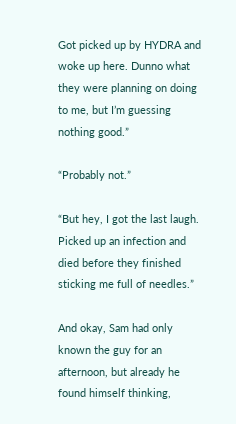Got picked up by HYDRA and woke up here. Dunno what they were planning on doing to me, but I’m guessing nothing good.”

“Probably not.”

“But hey, I got the last laugh. Picked up an infection and died before they finished sticking me full of needles.”

And okay, Sam had only known the guy for an afternoon, but already he found himself thinking,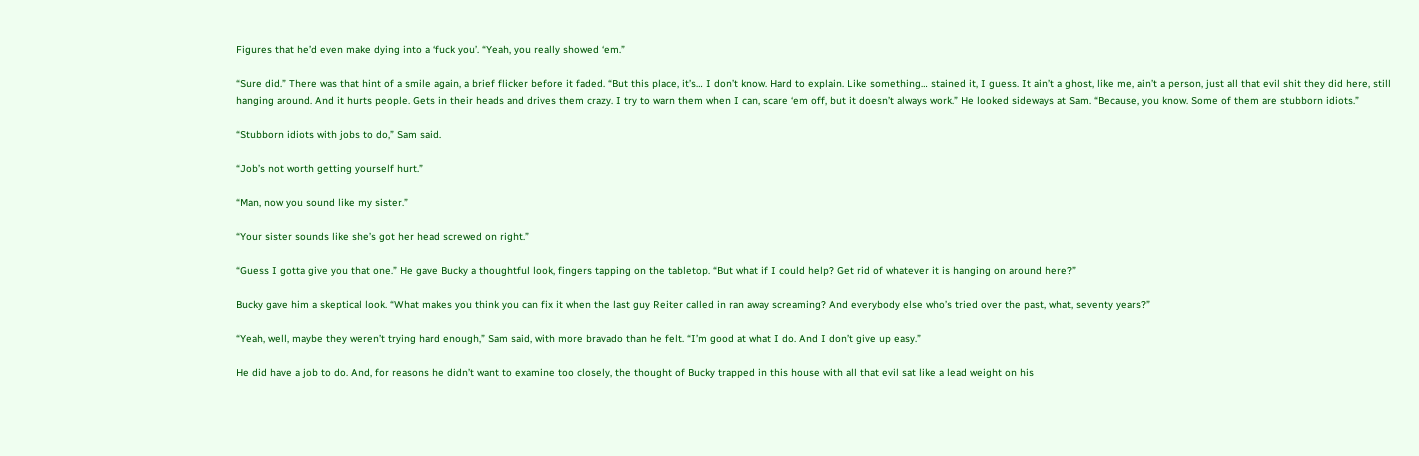Figures that he’d even make dying into a ‘fuck you’. “Yeah, you really showed ‘em.”

“Sure did.” There was that hint of a smile again, a brief flicker before it faded. “But this place, it’s… I don’t know. Hard to explain. Like something… stained it, I guess. It ain’t a ghost, like me, ain’t a person, just all that evil shit they did here, still hanging around. And it hurts people. Gets in their heads and drives them crazy. I try to warn them when I can, scare ‘em off, but it doesn’t always work.” He looked sideways at Sam. “Because, you know. Some of them are stubborn idiots.”

“Stubborn idiots with jobs to do,” Sam said.

“Job’s not worth getting yourself hurt.”

“Man, now you sound like my sister.”

“Your sister sounds like she’s got her head screwed on right.”

“Guess I gotta give you that one.” He gave Bucky a thoughtful look, fingers tapping on the tabletop. “But what if I could help? Get rid of whatever it is hanging on around here?”

Bucky gave him a skeptical look. “What makes you think you can fix it when the last guy Reiter called in ran away screaming? And everybody else who’s tried over the past, what, seventy years?”

“Yeah, well, maybe they weren’t trying hard enough,” Sam said, with more bravado than he felt. “I’m good at what I do. And I don’t give up easy.”

He did have a job to do. And, for reasons he didn’t want to examine too closely, the thought of Bucky trapped in this house with all that evil sat like a lead weight on his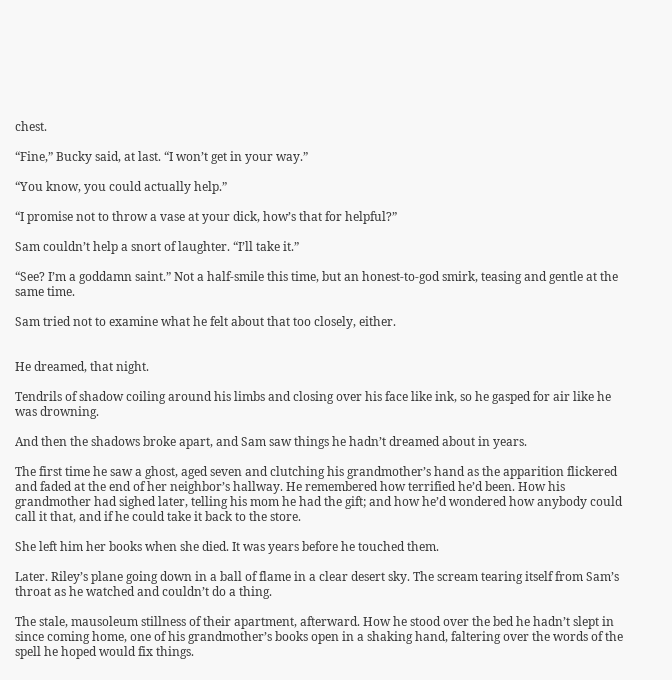chest.

“Fine,” Bucky said, at last. “I won’t get in your way.”

“You know, you could actually help.”

“I promise not to throw a vase at your dick, how’s that for helpful?”

Sam couldn’t help a snort of laughter. “I’ll take it.”

“See? I’m a goddamn saint.” Not a half-smile this time, but an honest-to-god smirk, teasing and gentle at the same time.

Sam tried not to examine what he felt about that too closely, either.


He dreamed, that night.

Tendrils of shadow coiling around his limbs and closing over his face like ink, so he gasped for air like he was drowning.

And then the shadows broke apart, and Sam saw things he hadn’t dreamed about in years.

The first time he saw a ghost, aged seven and clutching his grandmother’s hand as the apparition flickered and faded at the end of her neighbor’s hallway. He remembered how terrified he’d been. How his grandmother had sighed later, telling his mom he had the gift; and how he’d wondered how anybody could call it that, and if he could take it back to the store.

She left him her books when she died. It was years before he touched them.

Later. Riley’s plane going down in a ball of flame in a clear desert sky. The scream tearing itself from Sam’s throat as he watched and couldn’t do a thing.

The stale, mausoleum stillness of their apartment, afterward. How he stood over the bed he hadn’t slept in since coming home, one of his grandmother’s books open in a shaking hand, faltering over the words of the spell he hoped would fix things.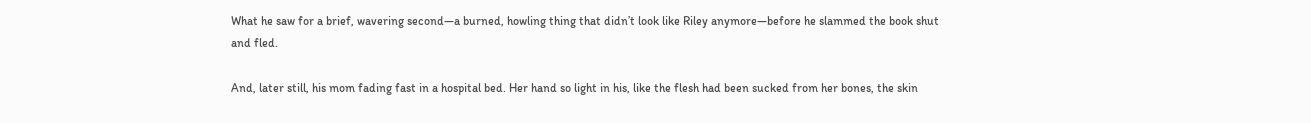What he saw for a brief, wavering second—a burned, howling thing that didn’t look like Riley anymore—before he slammed the book shut and fled.

And, later still, his mom fading fast in a hospital bed. Her hand so light in his, like the flesh had been sucked from her bones, the skin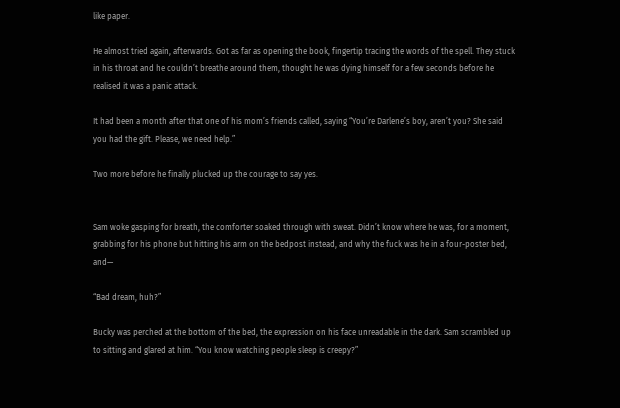like paper.

He almost tried again, afterwards. Got as far as opening the book, fingertip tracing the words of the spell. They stuck in his throat and he couldn’t breathe around them, thought he was dying himself for a few seconds before he realised it was a panic attack.

It had been a month after that one of his mom’s friends called, saying “You’re Darlene’s boy, aren’t you? She said you had the gift. Please, we need help.”

Two more before he finally plucked up the courage to say yes.


Sam woke gasping for breath, the comforter soaked through with sweat. Didn’t know where he was, for a moment, grabbing for his phone but hitting his arm on the bedpost instead, and why the fuck was he in a four-poster bed, and—

“Bad dream, huh?”

Bucky was perched at the bottom of the bed, the expression on his face unreadable in the dark. Sam scrambled up to sitting and glared at him. “You know watching people sleep is creepy?”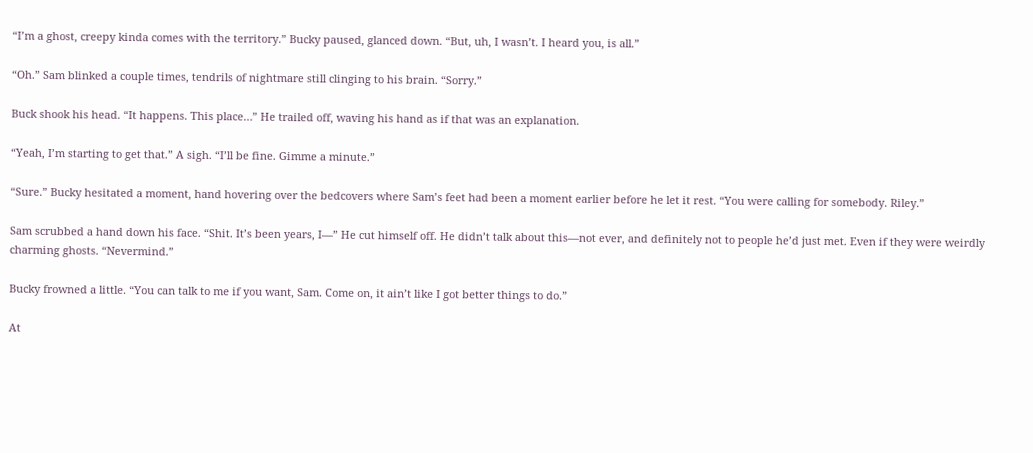“I’m a ghost, creepy kinda comes with the territory.” Bucky paused, glanced down. “But, uh, I wasn’t. I heard you, is all.”

“Oh.” Sam blinked a couple times, tendrils of nightmare still clinging to his brain. “Sorry.”

Buck shook his head. “It happens. This place…” He trailed off, waving his hand as if that was an explanation.

“Yeah, I’m starting to get that.” A sigh. “I’ll be fine. Gimme a minute.”

“Sure.” Bucky hesitated a moment, hand hovering over the bedcovers where Sam’s feet had been a moment earlier before he let it rest. “You were calling for somebody. Riley.”

Sam scrubbed a hand down his face. “Shit. It’s been years, I—” He cut himself off. He didn’t talk about this—not ever, and definitely not to people he’d just met. Even if they were weirdly charming ghosts. “Nevermind.”

Bucky frowned a little. “You can talk to me if you want, Sam. Come on, it ain’t like I got better things to do.”

At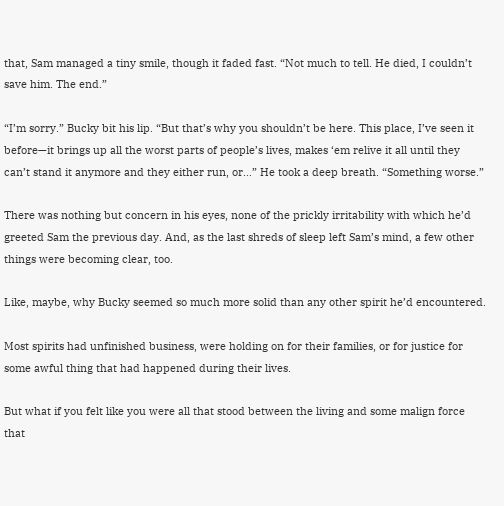that, Sam managed a tiny smile, though it faded fast. “Not much to tell. He died, I couldn’t save him. The end.”

“I’m sorry.” Bucky bit his lip. “But that’s why you shouldn’t be here. This place, I’ve seen it before—it brings up all the worst parts of people’s lives, makes ‘em relive it all until they can’t stand it anymore and they either run, or…” He took a deep breath. “Something worse.”

There was nothing but concern in his eyes, none of the prickly irritability with which he’d greeted Sam the previous day. And, as the last shreds of sleep left Sam’s mind, a few other things were becoming clear, too.

Like, maybe, why Bucky seemed so much more solid than any other spirit he’d encountered.

Most spirits had unfinished business, were holding on for their families, or for justice for some awful thing that had happened during their lives.

But what if you felt like you were all that stood between the living and some malign force that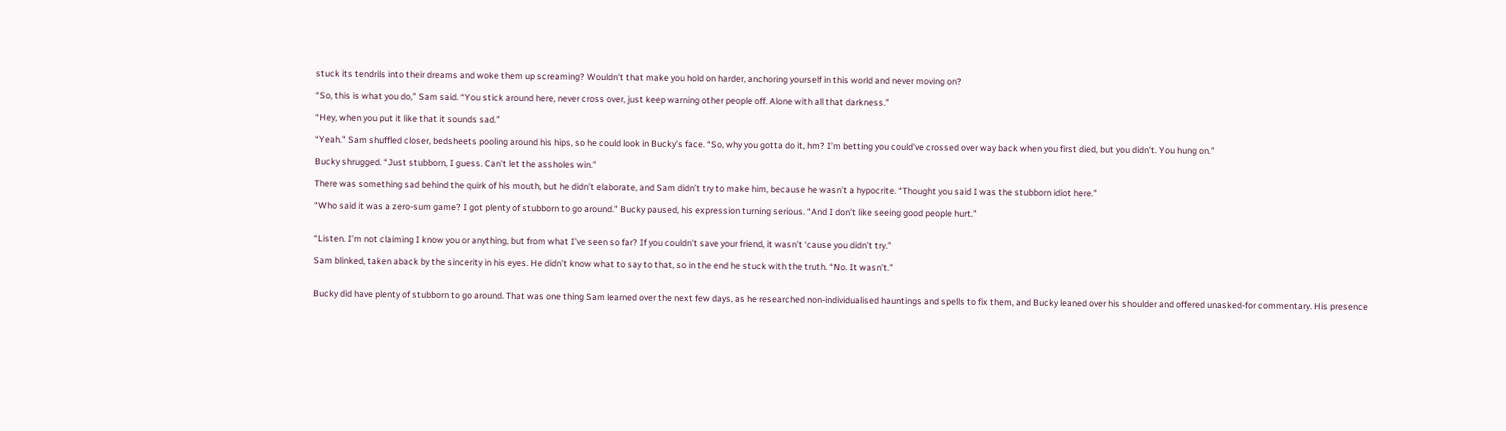stuck its tendrils into their dreams and woke them up screaming? Wouldn’t that make you hold on harder, anchoring yourself in this world and never moving on?

“So, this is what you do,” Sam said. “You stick around here, never cross over, just keep warning other people off. Alone with all that darkness.”

“Hey, when you put it like that it sounds sad.”

“Yeah.” Sam shuffled closer, bedsheets pooling around his hips, so he could look in Bucky’s face. “So, why you gotta do it, hm? I’m betting you could’ve crossed over way back when you first died, but you didn’t. You hung on.”

Bucky shrugged. “Just stubborn, I guess. Can’t let the assholes win.”

There was something sad behind the quirk of his mouth, but he didn’t elaborate, and Sam didn’t try to make him, because he wasn’t a hypocrite. “Thought you said I was the stubborn idiot here.”

“Who said it was a zero-sum game? I got plenty of stubborn to go around.” Bucky paused, his expression turning serious. “And I don’t like seeing good people hurt.”


“Listen. I’m not claiming I know you or anything, but from what I’ve seen so far? If you couldn’t save your friend, it wasn’t ‘cause you didn’t try.”

Sam blinked, taken aback by the sincerity in his eyes. He didn’t know what to say to that, so in the end he stuck with the truth. “No. It wasn’t.”


Bucky did have plenty of stubborn to go around. That was one thing Sam learned over the next few days, as he researched non-individualised hauntings and spells to fix them, and Bucky leaned over his shoulder and offered unasked-for commentary. His presence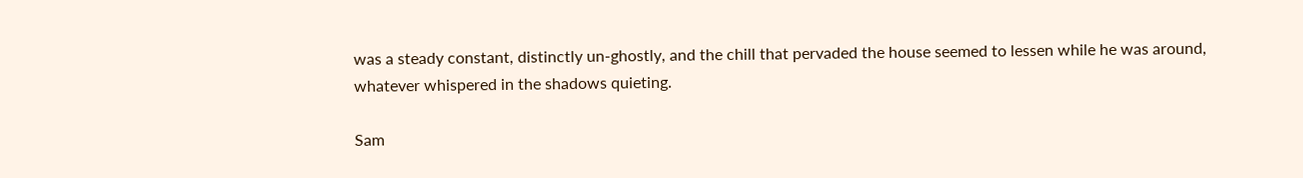was a steady constant, distinctly un-ghostly, and the chill that pervaded the house seemed to lessen while he was around, whatever whispered in the shadows quieting.

Sam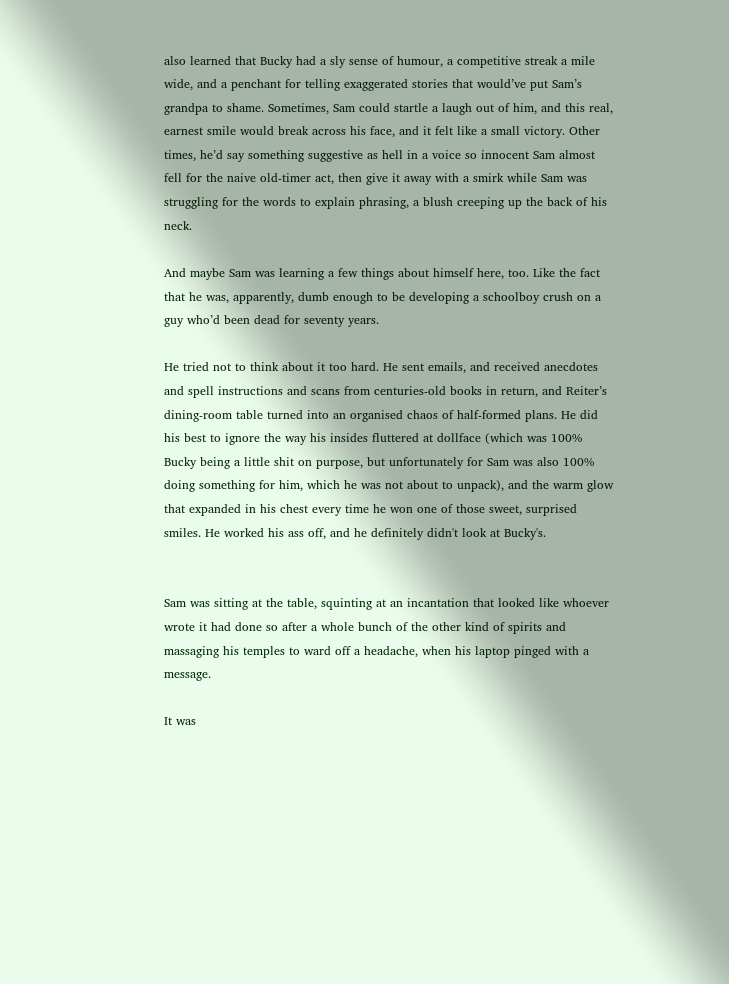also learned that Bucky had a sly sense of humour, a competitive streak a mile wide, and a penchant for telling exaggerated stories that would’ve put Sam’s grandpa to shame. Sometimes, Sam could startle a laugh out of him, and this real, earnest smile would break across his face, and it felt like a small victory. Other times, he’d say something suggestive as hell in a voice so innocent Sam almost fell for the naive old-timer act, then give it away with a smirk while Sam was struggling for the words to explain phrasing, a blush creeping up the back of his neck.

And maybe Sam was learning a few things about himself here, too. Like the fact that he was, apparently, dumb enough to be developing a schoolboy crush on a guy who’d been dead for seventy years.

He tried not to think about it too hard. He sent emails, and received anecdotes and spell instructions and scans from centuries-old books in return, and Reiter’s dining-room table turned into an organised chaos of half-formed plans. He did his best to ignore the way his insides fluttered at dollface (which was 100% Bucky being a little shit on purpose, but unfortunately for Sam was also 100% doing something for him, which he was not about to unpack), and the warm glow that expanded in his chest every time he won one of those sweet, surprised smiles. He worked his ass off, and he definitely didn't look at Bucky's.


Sam was sitting at the table, squinting at an incantation that looked like whoever wrote it had done so after a whole bunch of the other kind of spirits and massaging his temples to ward off a headache, when his laptop pinged with a message.

It was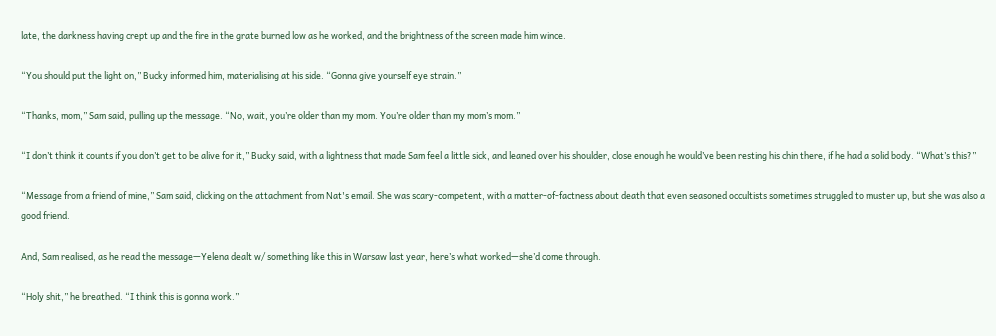late, the darkness having crept up and the fire in the grate burned low as he worked, and the brightness of the screen made him wince.

“You should put the light on,” Bucky informed him, materialising at his side. “Gonna give yourself eye strain.”

“Thanks, mom,” Sam said, pulling up the message. “No, wait, you’re older than my mom. You’re older than my mom’s mom.”

“I don’t think it counts if you don’t get to be alive for it,” Bucky said, with a lightness that made Sam feel a little sick, and leaned over his shoulder, close enough he would’ve been resting his chin there, if he had a solid body. “What’s this?”

“Message from a friend of mine,” Sam said, clicking on the attachment from Nat's email. She was scary-competent, with a matter-of-factness about death that even seasoned occultists sometimes struggled to muster up, but she was also a good friend.

And, Sam realised, as he read the message—Yelena dealt w/ something like this in Warsaw last year, here’s what worked—she’d come through.

“Holy shit,” he breathed. “I think this is gonna work.”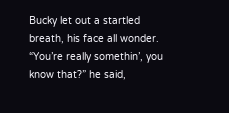Bucky let out a startled breath, his face all wonder. “You’re really somethin’, you know that?” he said,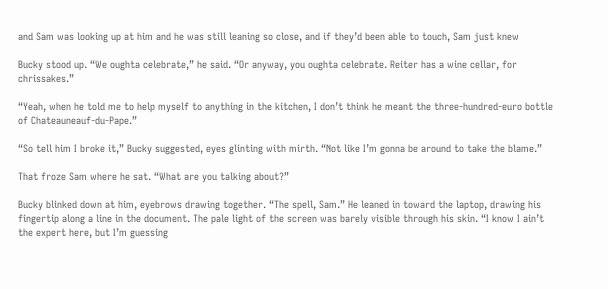and Sam was looking up at him and he was still leaning so close, and if they’d been able to touch, Sam just knew

Bucky stood up. “We oughta celebrate,” he said. “Or anyway, you oughta celebrate. Reiter has a wine cellar, for chrissakes.”

“Yeah, when he told me to help myself to anything in the kitchen, I don’t think he meant the three-hundred-euro bottle of Chateauneauf-du-Pape.”

“So tell him I broke it,” Bucky suggested, eyes glinting with mirth. “Not like I’m gonna be around to take the blame.”

That froze Sam where he sat. “What are you talking about?”

Bucky blinked down at him, eyebrows drawing together. “The spell, Sam.” He leaned in toward the laptop, drawing his fingertip along a line in the document. The pale light of the screen was barely visible through his skin. “I know I ain’t the expert here, but I’m guessing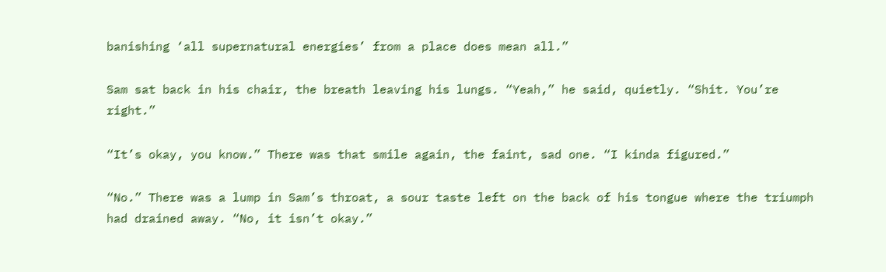banishing ‘all supernatural energies’ from a place does mean all.”

Sam sat back in his chair, the breath leaving his lungs. “Yeah,” he said, quietly. “Shit. You’re right.”

“It’s okay, you know.” There was that smile again, the faint, sad one. “I kinda figured.”

“No.” There was a lump in Sam’s throat, a sour taste left on the back of his tongue where the triumph had drained away. “No, it isn’t okay.”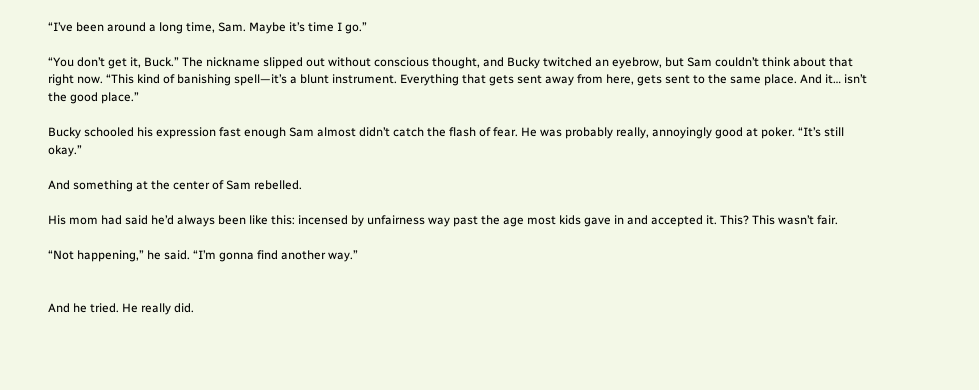“I’ve been around a long time, Sam. Maybe it’s time I go.”

“You don’t get it, Buck.” The nickname slipped out without conscious thought, and Bucky twitched an eyebrow, but Sam couldn’t think about that right now. “This kind of banishing spell—it’s a blunt instrument. Everything that gets sent away from here, gets sent to the same place. And it… isn’t the good place.”

Bucky schooled his expression fast enough Sam almost didn’t catch the flash of fear. He was probably really, annoyingly good at poker. “It’s still okay.”

And something at the center of Sam rebelled.

His mom had said he’d always been like this: incensed by unfairness way past the age most kids gave in and accepted it. This? This wasn’t fair.

“Not happening,” he said. “I’m gonna find another way.”


And he tried. He really did.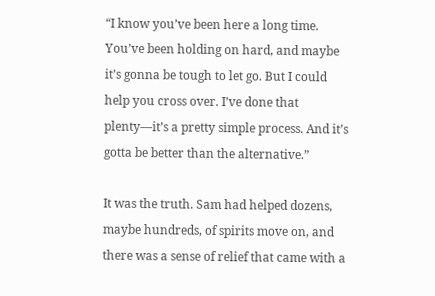“I know you’ve been here a long time. You’ve been holding on hard, and maybe it’s gonna be tough to let go. But I could help you cross over. I’ve done that plenty—it’s a pretty simple process. And it’s gotta be better than the alternative.”

It was the truth. Sam had helped dozens, maybe hundreds, of spirits move on, and there was a sense of relief that came with a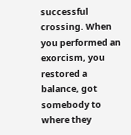successful crossing. When you performed an exorcism, you restored a balance, got somebody to where they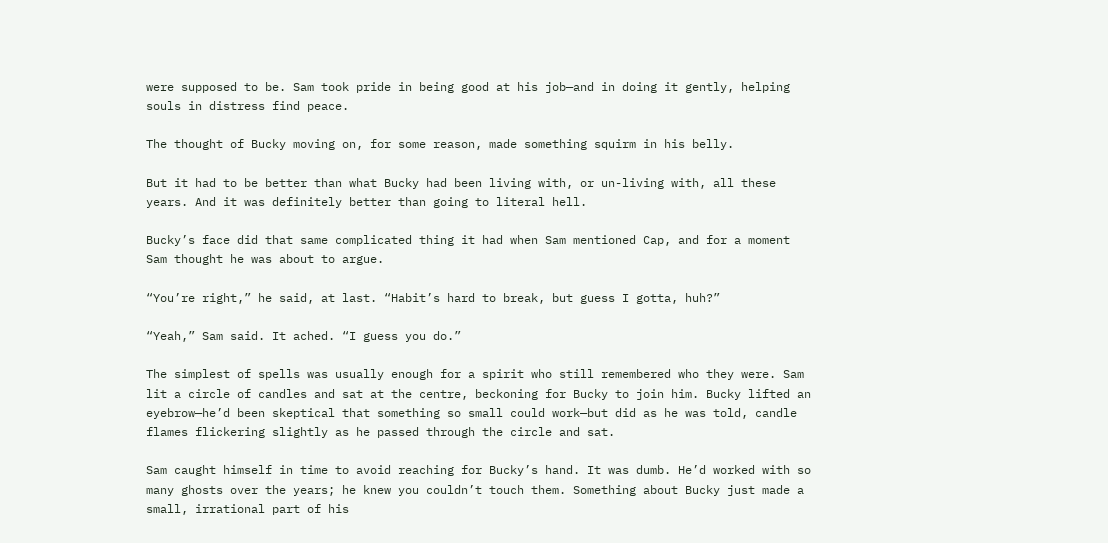were supposed to be. Sam took pride in being good at his job—and in doing it gently, helping souls in distress find peace.

The thought of Bucky moving on, for some reason, made something squirm in his belly.

But it had to be better than what Bucky had been living with, or un-living with, all these years. And it was definitely better than going to literal hell.

Bucky’s face did that same complicated thing it had when Sam mentioned Cap, and for a moment Sam thought he was about to argue.

“You’re right,” he said, at last. “Habit’s hard to break, but guess I gotta, huh?”

“Yeah,” Sam said. It ached. “I guess you do.”

The simplest of spells was usually enough for a spirit who still remembered who they were. Sam lit a circle of candles and sat at the centre, beckoning for Bucky to join him. Bucky lifted an eyebrow—he’d been skeptical that something so small could work—but did as he was told, candle flames flickering slightly as he passed through the circle and sat.

Sam caught himself in time to avoid reaching for Bucky’s hand. It was dumb. He’d worked with so many ghosts over the years; he knew you couldn’t touch them. Something about Bucky just made a small, irrational part of his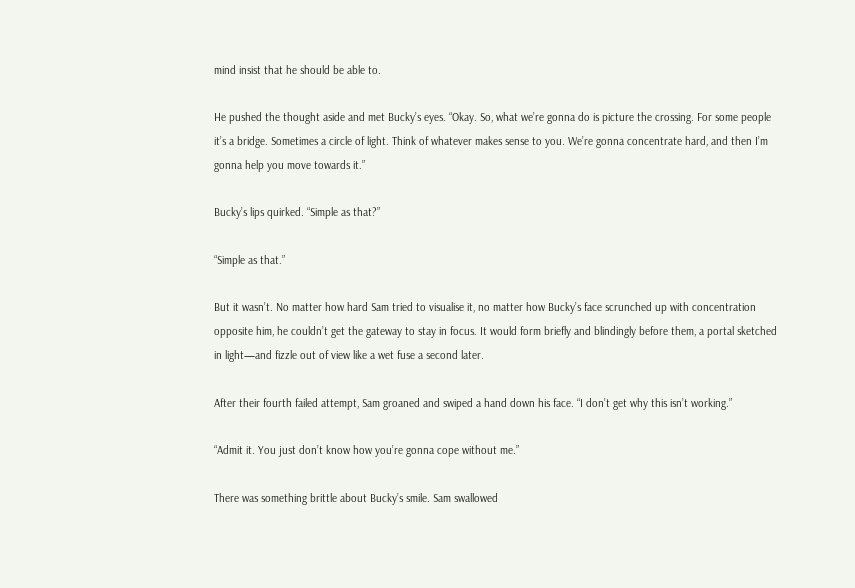mind insist that he should be able to.

He pushed the thought aside and met Bucky’s eyes. “Okay. So, what we’re gonna do is picture the crossing. For some people it’s a bridge. Sometimes a circle of light. Think of whatever makes sense to you. We’re gonna concentrate hard, and then I’m gonna help you move towards it.”

Bucky’s lips quirked. “Simple as that?”

“Simple as that.”

But it wasn’t. No matter how hard Sam tried to visualise it, no matter how Bucky’s face scrunched up with concentration opposite him, he couldn’t get the gateway to stay in focus. It would form briefly and blindingly before them, a portal sketched in light—and fizzle out of view like a wet fuse a second later.

After their fourth failed attempt, Sam groaned and swiped a hand down his face. “I don’t get why this isn’t working.”

“Admit it. You just don’t know how you’re gonna cope without me.”

There was something brittle about Bucky’s smile. Sam swallowed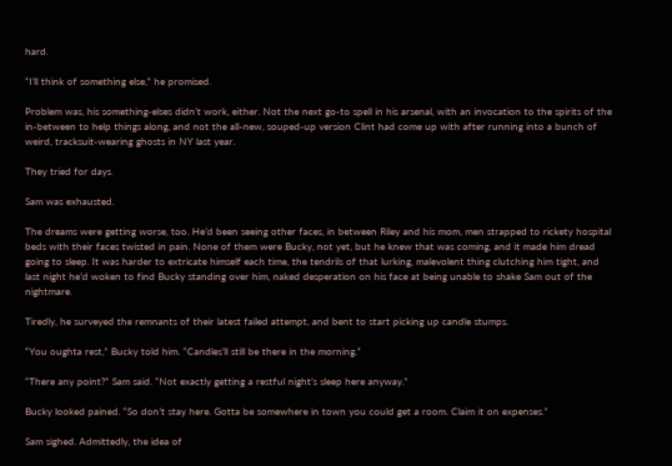hard.

“I’ll think of something else,” he promised.

Problem was, his something-elses didn’t work, either. Not the next go-to spell in his arsenal, with an invocation to the spirits of the in-between to help things along, and not the all-new, souped-up version Clint had come up with after running into a bunch of weird, tracksuit-wearing ghosts in NY last year.

They tried for days.

Sam was exhausted.

The dreams were getting worse, too. He’d been seeing other faces, in between Riley and his mom, men strapped to rickety hospital beds with their faces twisted in pain. None of them were Bucky, not yet, but he knew that was coming, and it made him dread going to sleep. It was harder to extricate himself each time, the tendrils of that lurking, malevolent thing clutching him tight, and last night he’d woken to find Bucky standing over him, naked desperation on his face at being unable to shake Sam out of the nightmare.

Tiredly, he surveyed the remnants of their latest failed attempt, and bent to start picking up candle stumps.

“You oughta rest,” Bucky told him. “Candles’ll still be there in the morning.”

“There any point?” Sam said. “Not exactly getting a restful night’s sleep here anyway.”

Bucky looked pained. “So don’t stay here. Gotta be somewhere in town you could get a room. Claim it on expenses.”

Sam sighed. Admittedly, the idea of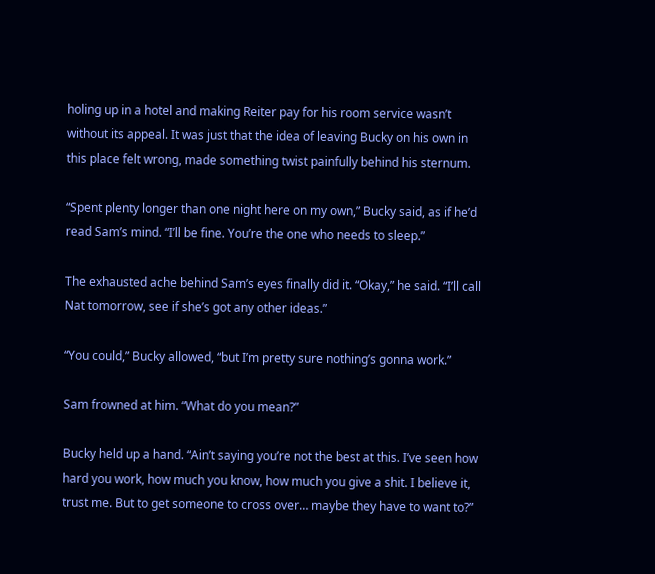holing up in a hotel and making Reiter pay for his room service wasn’t without its appeal. It was just that the idea of leaving Bucky on his own in this place felt wrong, made something twist painfully behind his sternum.

“Spent plenty longer than one night here on my own,” Bucky said, as if he’d read Sam’s mind. “I’ll be fine. You’re the one who needs to sleep.”

The exhausted ache behind Sam’s eyes finally did it. “Okay,” he said. “I’ll call Nat tomorrow, see if she’s got any other ideas.”

“You could,” Bucky allowed, “but I’m pretty sure nothing’s gonna work.”

Sam frowned at him. “What do you mean?”

Bucky held up a hand. “Ain’t saying you’re not the best at this. I’ve seen how hard you work, how much you know, how much you give a shit. I believe it, trust me. But to get someone to cross over… maybe they have to want to?”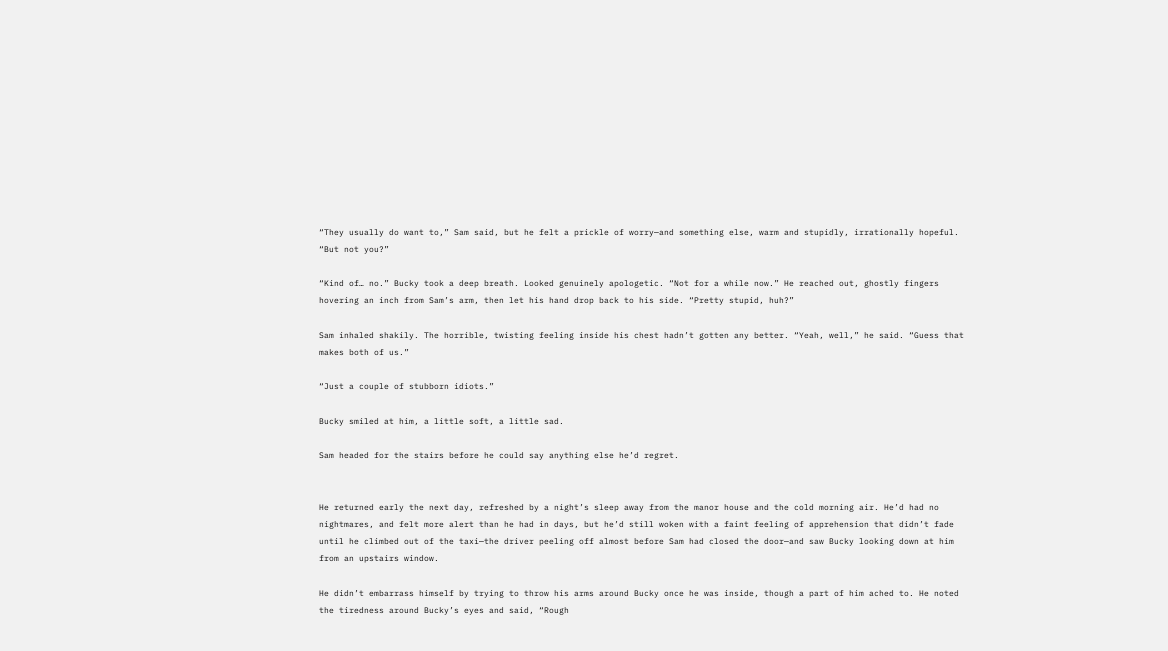“They usually do want to,” Sam said, but he felt a prickle of worry—and something else, warm and stupidly, irrationally hopeful. “But not you?”

“Kind of… no.” Bucky took a deep breath. Looked genuinely apologetic. “Not for a while now.” He reached out, ghostly fingers hovering an inch from Sam’s arm, then let his hand drop back to his side. “Pretty stupid, huh?”

Sam inhaled shakily. The horrible, twisting feeling inside his chest hadn’t gotten any better. “Yeah, well,” he said. “Guess that makes both of us.”

“Just a couple of stubborn idiots.”

Bucky smiled at him, a little soft, a little sad.

Sam headed for the stairs before he could say anything else he’d regret.


He returned early the next day, refreshed by a night’s sleep away from the manor house and the cold morning air. He’d had no nightmares, and felt more alert than he had in days, but he’d still woken with a faint feeling of apprehension that didn’t fade until he climbed out of the taxi—the driver peeling off almost before Sam had closed the door—and saw Bucky looking down at him from an upstairs window.

He didn’t embarrass himself by trying to throw his arms around Bucky once he was inside, though a part of him ached to. He noted the tiredness around Bucky’s eyes and said, “Rough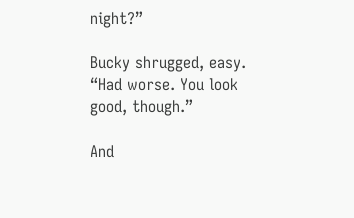night?”

Bucky shrugged, easy. “Had worse. You look good, though.”

And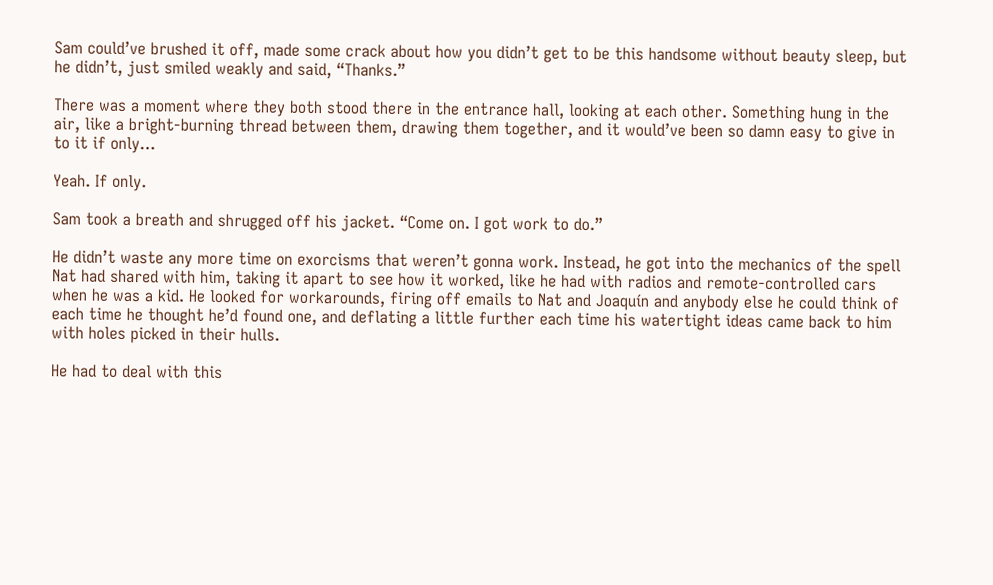Sam could’ve brushed it off, made some crack about how you didn’t get to be this handsome without beauty sleep, but he didn’t, just smiled weakly and said, “Thanks.”

There was a moment where they both stood there in the entrance hall, looking at each other. Something hung in the air, like a bright-burning thread between them, drawing them together, and it would’ve been so damn easy to give in to it if only…

Yeah. If only.

Sam took a breath and shrugged off his jacket. “Come on. I got work to do.”

He didn’t waste any more time on exorcisms that weren’t gonna work. Instead, he got into the mechanics of the spell Nat had shared with him, taking it apart to see how it worked, like he had with radios and remote-controlled cars when he was a kid. He looked for workarounds, firing off emails to Nat and Joaquín and anybody else he could think of each time he thought he’d found one, and deflating a little further each time his watertight ideas came back to him with holes picked in their hulls.

He had to deal with this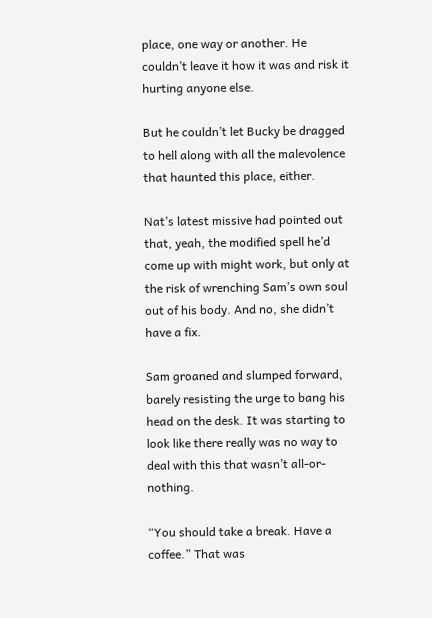place, one way or another. He couldn’t leave it how it was and risk it hurting anyone else.

But he couldn’t let Bucky be dragged to hell along with all the malevolence that haunted this place, either.

Nat’s latest missive had pointed out that, yeah, the modified spell he’d come up with might work, but only at the risk of wrenching Sam’s own soul out of his body. And no, she didn’t have a fix.

Sam groaned and slumped forward, barely resisting the urge to bang his head on the desk. It was starting to look like there really was no way to deal with this that wasn’t all-or-nothing.

“You should take a break. Have a coffee.” That was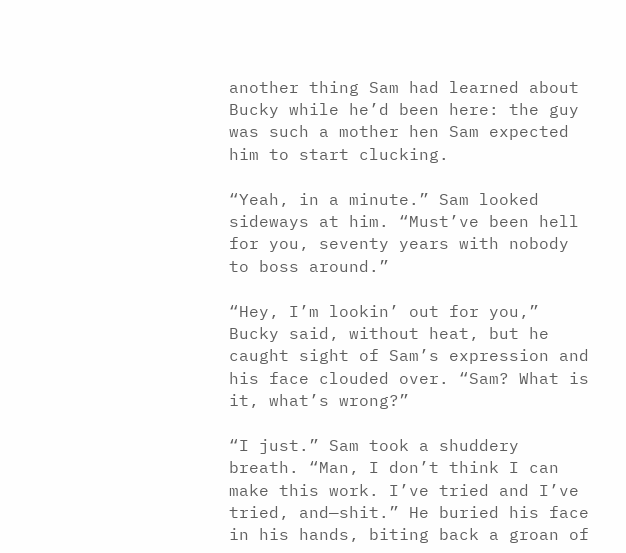another thing Sam had learned about Bucky while he’d been here: the guy was such a mother hen Sam expected him to start clucking.

“Yeah, in a minute.” Sam looked sideways at him. “Must’ve been hell for you, seventy years with nobody to boss around.”

“Hey, I’m lookin’ out for you,” Bucky said, without heat, but he caught sight of Sam’s expression and his face clouded over. “Sam? What is it, what’s wrong?”

“I just.” Sam took a shuddery breath. “Man, I don’t think I can make this work. I’ve tried and I’ve tried, and—shit.” He buried his face in his hands, biting back a groan of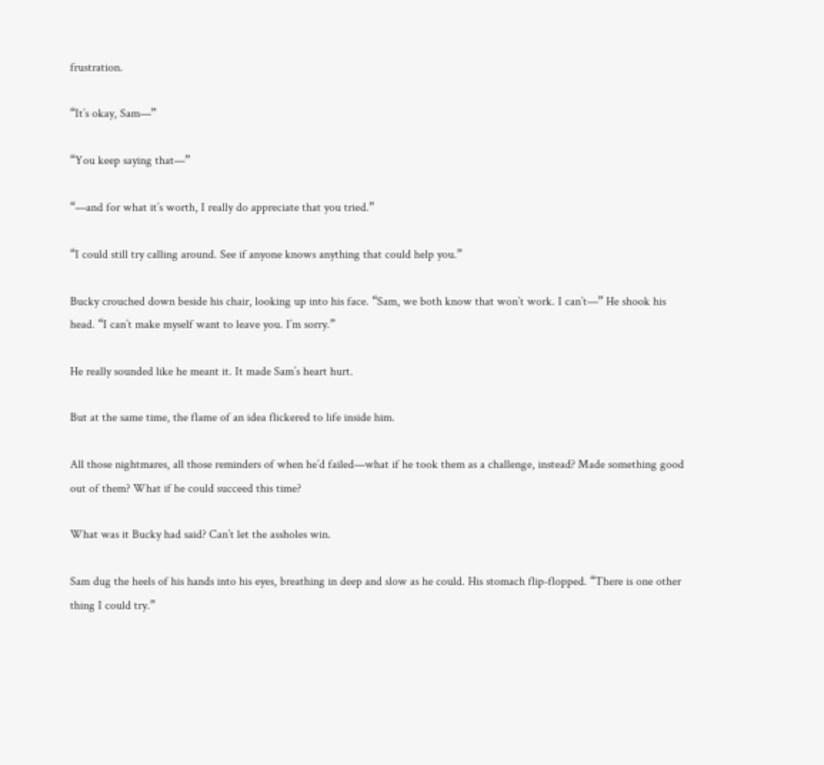frustration.

“It’s okay, Sam—”

“You keep saying that—”

“—and for what it’s worth, I really do appreciate that you tried.”

“I could still try calling around. See if anyone knows anything that could help you.”

Bucky crouched down beside his chair, looking up into his face. “Sam, we both know that won’t work. I can’t—” He shook his head. “I can’t make myself want to leave you. I’m sorry.”

He really sounded like he meant it. It made Sam’s heart hurt.

But at the same time, the flame of an idea flickered to life inside him.

All those nightmares, all those reminders of when he’d failed—what if he took them as a challenge, instead? Made something good out of them? What if he could succeed this time?

What was it Bucky had said? Can’t let the assholes win.

Sam dug the heels of his hands into his eyes, breathing in deep and slow as he could. His stomach flip-flopped. “There is one other thing I could try.”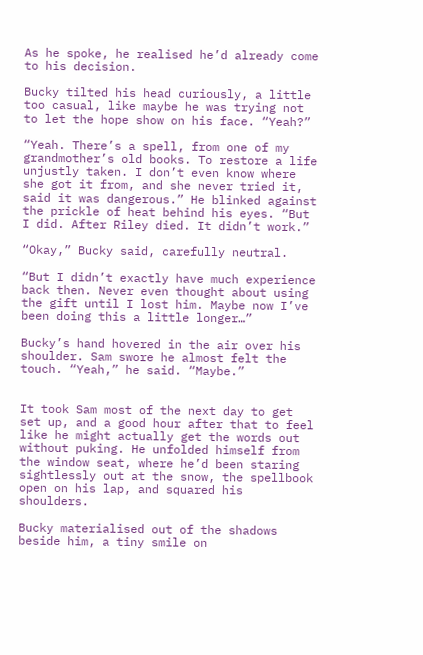As he spoke, he realised he’d already come to his decision.

Bucky tilted his head curiously, a little too casual, like maybe he was trying not to let the hope show on his face. “Yeah?”

“Yeah. There’s a spell, from one of my grandmother’s old books. To restore a life unjustly taken. I don’t even know where she got it from, and she never tried it, said it was dangerous.” He blinked against the prickle of heat behind his eyes. “But I did. After Riley died. It didn’t work.”

“Okay,” Bucky said, carefully neutral.

“But I didn’t exactly have much experience back then. Never even thought about using the gift until I lost him. Maybe now I’ve been doing this a little longer…”

Bucky’s hand hovered in the air over his shoulder. Sam swore he almost felt the touch. “Yeah,” he said. “Maybe.”


It took Sam most of the next day to get set up, and a good hour after that to feel like he might actually get the words out without puking. He unfolded himself from the window seat, where he’d been staring sightlessly out at the snow, the spellbook open on his lap, and squared his shoulders.

Bucky materialised out of the shadows beside him, a tiny smile on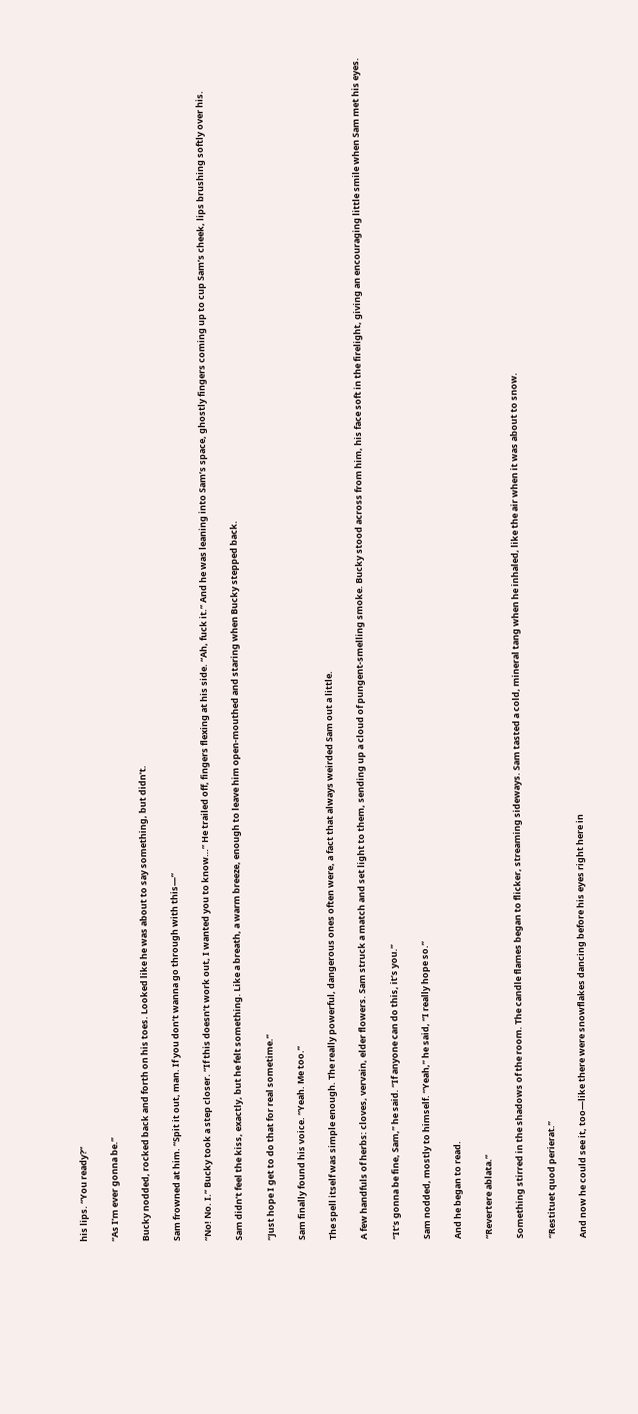his lips. “You ready?”

“As I’m ever gonna be.”

Bucky nodded, rocked back and forth on his toes. Looked like he was about to say something, but didn’t.

Sam frowned at him. “Spit it out, man. If you don’t wanna go through with this—”

“No! No. I.” Bucky took a step closer. “If this doesn’t work out, I wanted you to know…” He trailed off, fingers flexing at his side. “Ah, fuck it.” And he was leaning into Sam’s space, ghostly fingers coming up to cup Sam’s cheek, lips brushing softly over his.

Sam didn’t feel the kiss, exactly, but he felt something. Like a breath, a warm breeze, enough to leave him open-mouthed and staring when Bucky stepped back.

“Just hope I get to do that for real sometime.”

Sam finally found his voice. “Yeah. Me too.”

The spell itself was simple enough. The really powerful, dangerous ones often were, a fact that always weirded Sam out a little.

A few handfuls of herbs: cloves, vervain, elder flowers. Sam struck a match and set light to them, sending up a cloud of pungent-smelling smoke. Bucky stood across from him, his face soft in the firelight, giving an encouraging little smile when Sam met his eyes.

“It’s gonna be fine, Sam,” he said. “If anyone can do this, it’s you.”

Sam nodded, mostly to himself. “Yeah,” he said, “I really hope so.”

And he began to read.

“Revertere ablata.”

Something stirred in the shadows of the room. The candle flames began to flicker, streaming sideways. Sam tasted a cold, mineral tang when he inhaled, like the air when it was about to snow.

“Restituet quod perierat.”

And now he could see it, too—like there were snowflakes dancing before his eyes right here in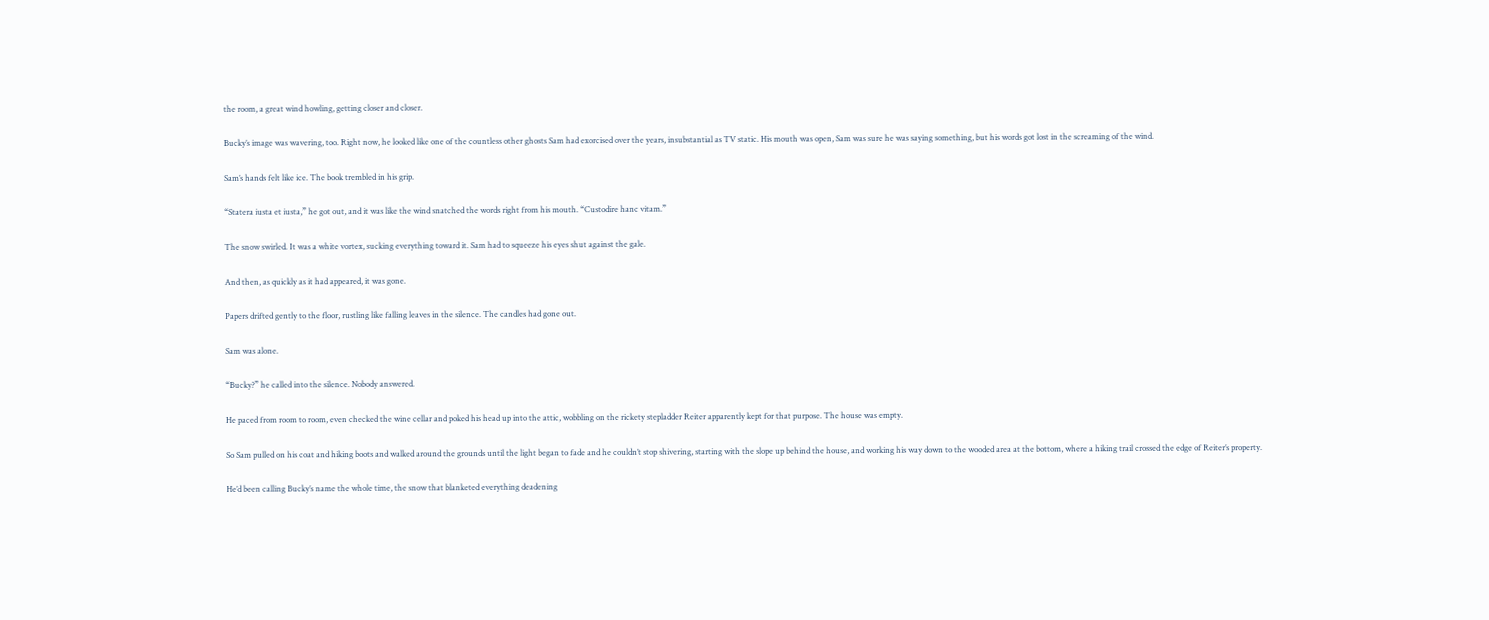the room, a great wind howling, getting closer and closer.

Bucky’s image was wavering, too. Right now, he looked like one of the countless other ghosts Sam had exorcised over the years, insubstantial as TV static. His mouth was open, Sam was sure he was saying something, but his words got lost in the screaming of the wind.

Sam’s hands felt like ice. The book trembled in his grip.

“Statera iusta et iusta,” he got out, and it was like the wind snatched the words right from his mouth. “Custodire hanc vitam.”

The snow swirled. It was a white vortex, sucking everything toward it. Sam had to squeeze his eyes shut against the gale.

And then, as quickly as it had appeared, it was gone.

Papers drifted gently to the floor, rustling like falling leaves in the silence. The candles had gone out.

Sam was alone.

“Bucky?” he called into the silence. Nobody answered.

He paced from room to room, even checked the wine cellar and poked his head up into the attic, wobbling on the rickety stepladder Reiter apparently kept for that purpose. The house was empty.

So Sam pulled on his coat and hiking boots and walked around the grounds until the light began to fade and he couldn’t stop shivering, starting with the slope up behind the house, and working his way down to the wooded area at the bottom, where a hiking trail crossed the edge of Reiter’s property.

He’d been calling Bucky’s name the whole time, the snow that blanketed everything deadening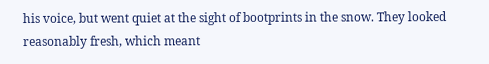his voice, but went quiet at the sight of bootprints in the snow. They looked reasonably fresh, which meant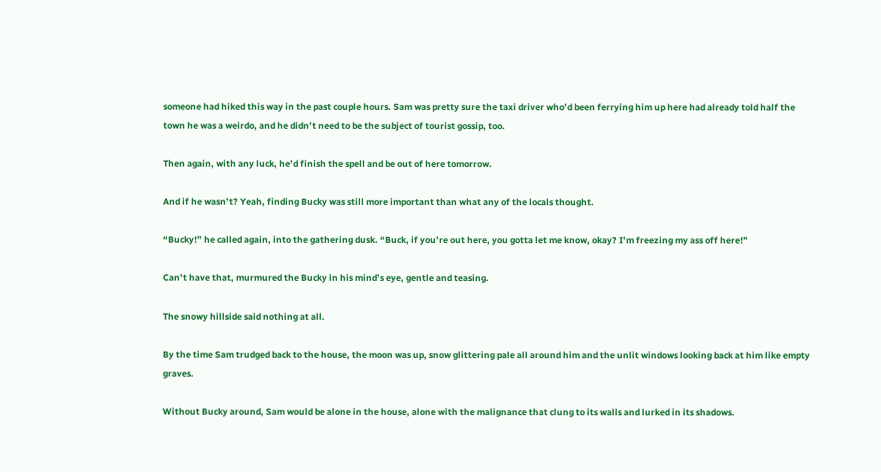someone had hiked this way in the past couple hours. Sam was pretty sure the taxi driver who’d been ferrying him up here had already told half the town he was a weirdo, and he didn’t need to be the subject of tourist gossip, too.

Then again, with any luck, he’d finish the spell and be out of here tomorrow.

And if he wasn’t? Yeah, finding Bucky was still more important than what any of the locals thought.

“Bucky!” he called again, into the gathering dusk. “Buck, if you’re out here, you gotta let me know, okay? I’m freezing my ass off here!”

Can’t have that, murmured the Bucky in his mind’s eye, gentle and teasing.

The snowy hillside said nothing at all.

By the time Sam trudged back to the house, the moon was up, snow glittering pale all around him and the unlit windows looking back at him like empty graves.

Without Bucky around, Sam would be alone in the house, alone with the malignance that clung to its walls and lurked in its shadows.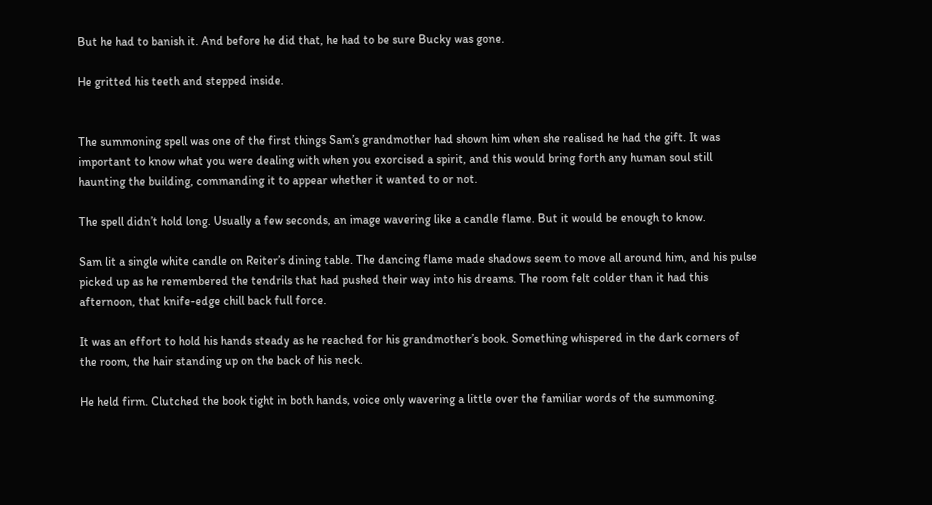But he had to banish it. And before he did that, he had to be sure Bucky was gone.

He gritted his teeth and stepped inside.


The summoning spell was one of the first things Sam’s grandmother had shown him when she realised he had the gift. It was important to know what you were dealing with when you exorcised a spirit, and this would bring forth any human soul still haunting the building, commanding it to appear whether it wanted to or not.

The spell didn’t hold long. Usually a few seconds, an image wavering like a candle flame. But it would be enough to know.

Sam lit a single white candle on Reiter’s dining table. The dancing flame made shadows seem to move all around him, and his pulse picked up as he remembered the tendrils that had pushed their way into his dreams. The room felt colder than it had this afternoon, that knife-edge chill back full force.

It was an effort to hold his hands steady as he reached for his grandmother’s book. Something whispered in the dark corners of the room, the hair standing up on the back of his neck.

He held firm. Clutched the book tight in both hands, voice only wavering a little over the familiar words of the summoning.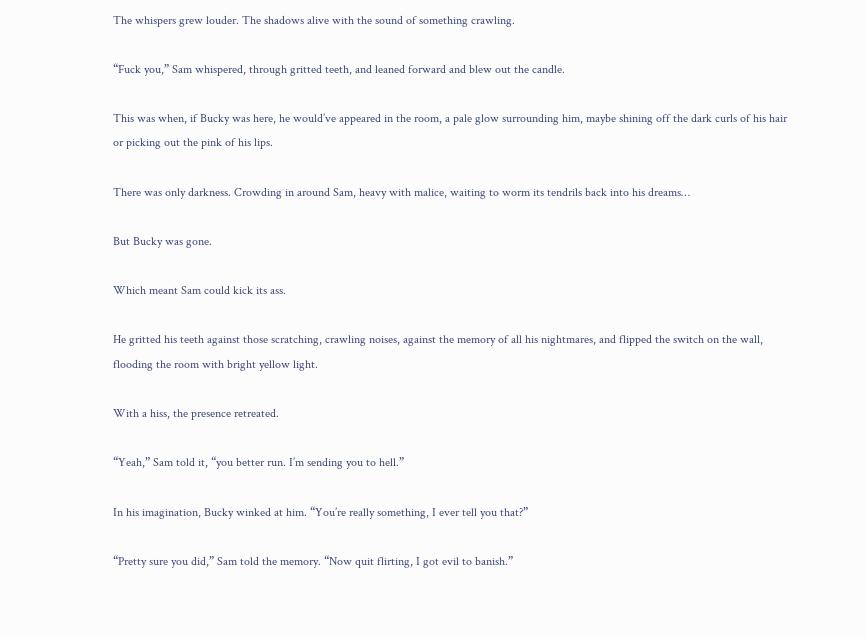The whispers grew louder. The shadows alive with the sound of something crawling.

“Fuck you,” Sam whispered, through gritted teeth, and leaned forward and blew out the candle.

This was when, if Bucky was here, he would’ve appeared in the room, a pale glow surrounding him, maybe shining off the dark curls of his hair or picking out the pink of his lips.

There was only darkness. Crowding in around Sam, heavy with malice, waiting to worm its tendrils back into his dreams…

But Bucky was gone.

Which meant Sam could kick its ass.

He gritted his teeth against those scratching, crawling noises, against the memory of all his nightmares, and flipped the switch on the wall, flooding the room with bright yellow light.

With a hiss, the presence retreated.

“Yeah,” Sam told it, “you better run. I’m sending you to hell.”

In his imagination, Bucky winked at him. “You’re really something, I ever tell you that?”

“Pretty sure you did,” Sam told the memory. “Now quit flirting, I got evil to banish.”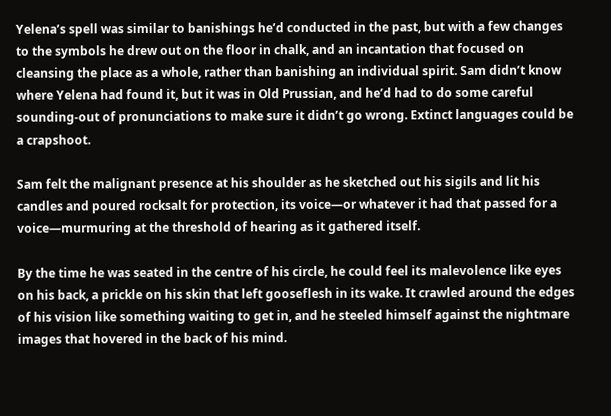Yelena’s spell was similar to banishings he’d conducted in the past, but with a few changes to the symbols he drew out on the floor in chalk, and an incantation that focused on cleansing the place as a whole, rather than banishing an individual spirit. Sam didn’t know where Yelena had found it, but it was in Old Prussian, and he’d had to do some careful sounding-out of pronunciations to make sure it didn’t go wrong. Extinct languages could be a crapshoot.

Sam felt the malignant presence at his shoulder as he sketched out his sigils and lit his candles and poured rocksalt for protection, its voice—or whatever it had that passed for a voice—murmuring at the threshold of hearing as it gathered itself.

By the time he was seated in the centre of his circle, he could feel its malevolence like eyes on his back, a prickle on his skin that left gooseflesh in its wake. It crawled around the edges of his vision like something waiting to get in, and he steeled himself against the nightmare images that hovered in the back of his mind.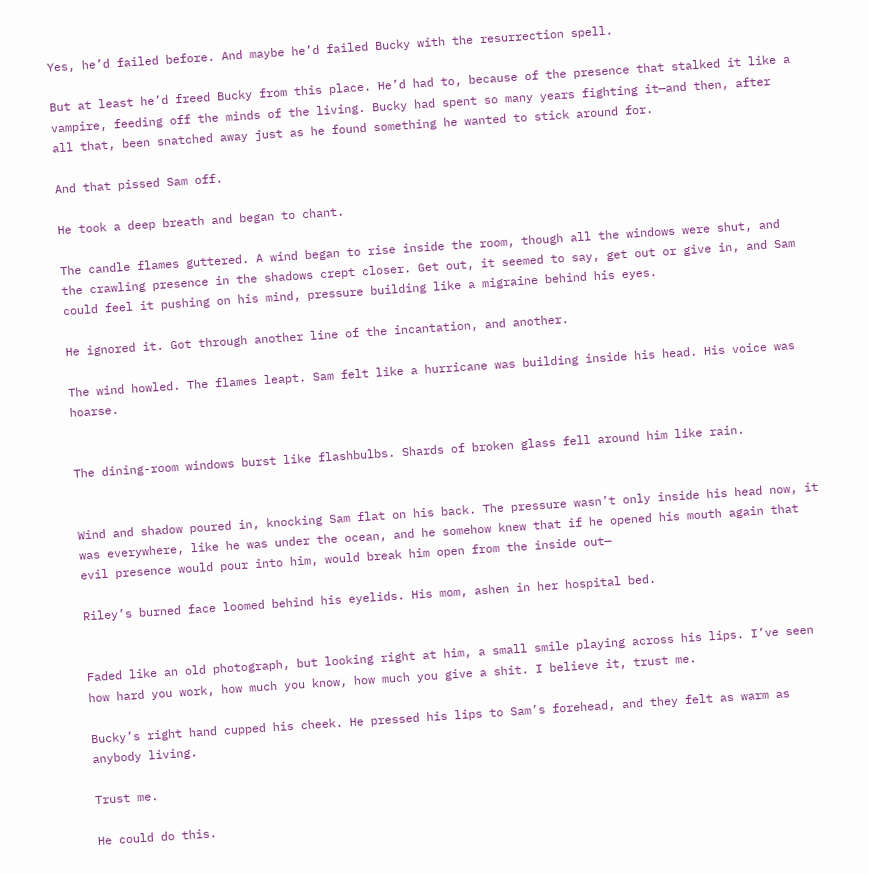Yes, he’d failed before. And maybe he’d failed Bucky with the resurrection spell.

But at least he’d freed Bucky from this place. He’d had to, because of the presence that stalked it like a vampire, feeding off the minds of the living. Bucky had spent so many years fighting it—and then, after all that, been snatched away just as he found something he wanted to stick around for.

And that pissed Sam off.

He took a deep breath and began to chant.

The candle flames guttered. A wind began to rise inside the room, though all the windows were shut, and the crawling presence in the shadows crept closer. Get out, it seemed to say, get out or give in, and Sam could feel it pushing on his mind, pressure building like a migraine behind his eyes.

He ignored it. Got through another line of the incantation, and another.

The wind howled. The flames leapt. Sam felt like a hurricane was building inside his head. His voice was hoarse.


The dining-room windows burst like flashbulbs. Shards of broken glass fell around him like rain.


Wind and shadow poured in, knocking Sam flat on his back. The pressure wasn’t only inside his head now, it was everywhere, like he was under the ocean, and he somehow knew that if he opened his mouth again that evil presence would pour into him, would break him open from the inside out—

Riley’s burned face loomed behind his eyelids. His mom, ashen in her hospital bed.


Faded like an old photograph, but looking right at him, a small smile playing across his lips. I’ve seen how hard you work, how much you know, how much you give a shit. I believe it, trust me.

Bucky’s right hand cupped his cheek. He pressed his lips to Sam’s forehead, and they felt as warm as anybody living.

Trust me.

He could do this.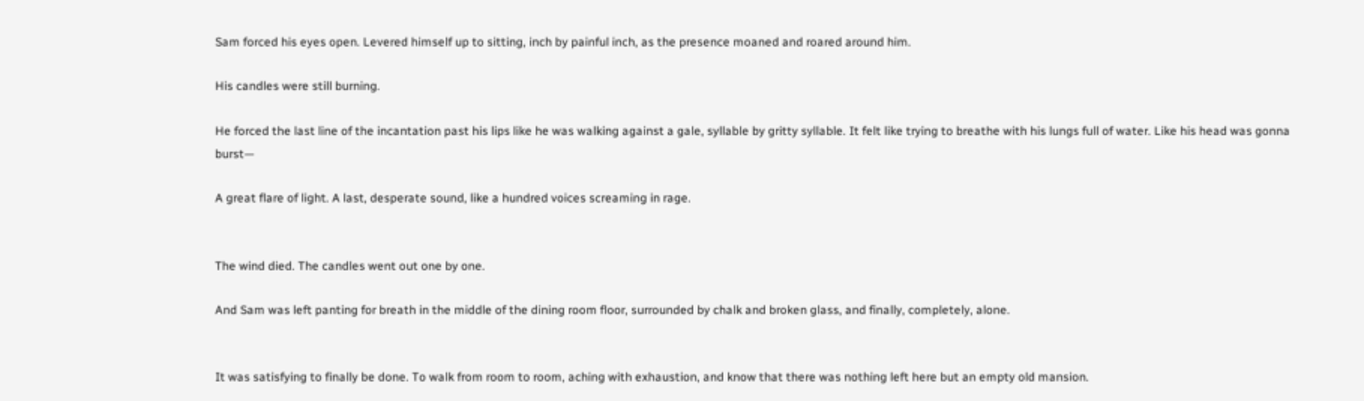Sam forced his eyes open. Levered himself up to sitting, inch by painful inch, as the presence moaned and roared around him.

His candles were still burning.

He forced the last line of the incantation past his lips like he was walking against a gale, syllable by gritty syllable. It felt like trying to breathe with his lungs full of water. Like his head was gonna burst—

A great flare of light. A last, desperate sound, like a hundred voices screaming in rage.


The wind died. The candles went out one by one.

And Sam was left panting for breath in the middle of the dining room floor, surrounded by chalk and broken glass, and finally, completely, alone.


It was satisfying to finally be done. To walk from room to room, aching with exhaustion, and know that there was nothing left here but an empty old mansion.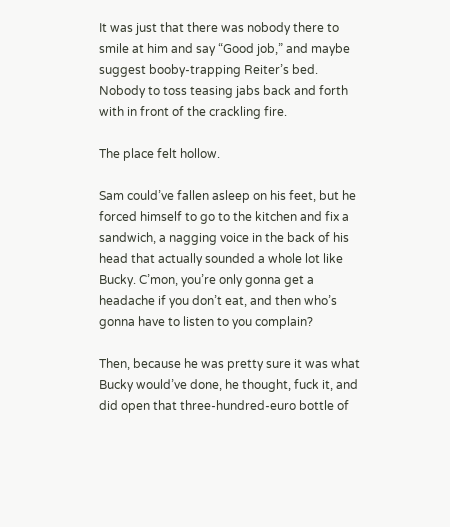It was just that there was nobody there to smile at him and say “Good job,” and maybe suggest booby-trapping Reiter’s bed. Nobody to toss teasing jabs back and forth with in front of the crackling fire.

The place felt hollow.

Sam could’ve fallen asleep on his feet, but he forced himself to go to the kitchen and fix a sandwich, a nagging voice in the back of his head that actually sounded a whole lot like Bucky. C’mon, you’re only gonna get a headache if you don’t eat, and then who’s gonna have to listen to you complain?

Then, because he was pretty sure it was what Bucky would’ve done, he thought, fuck it, and did open that three-hundred-euro bottle of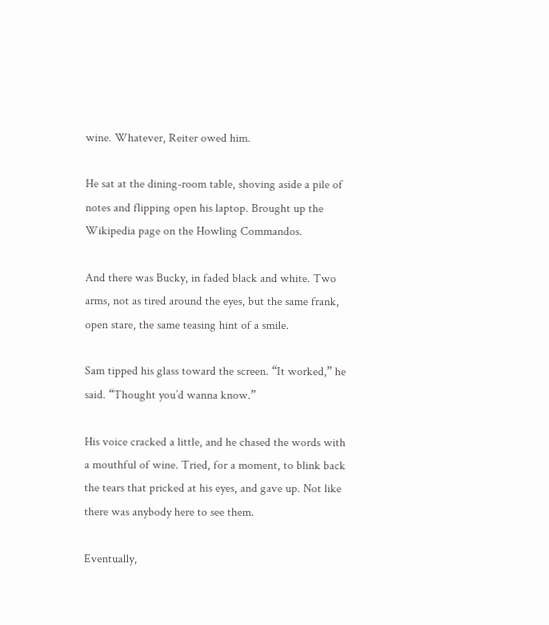wine. Whatever, Reiter owed him.

He sat at the dining-room table, shoving aside a pile of notes and flipping open his laptop. Brought up the Wikipedia page on the Howling Commandos.

And there was Bucky, in faded black and white. Two arms, not as tired around the eyes, but the same frank, open stare, the same teasing hint of a smile.

Sam tipped his glass toward the screen. “It worked,” he said. “Thought you’d wanna know.”

His voice cracked a little, and he chased the words with a mouthful of wine. Tried, for a moment, to blink back the tears that pricked at his eyes, and gave up. Not like there was anybody here to see them.

Eventually,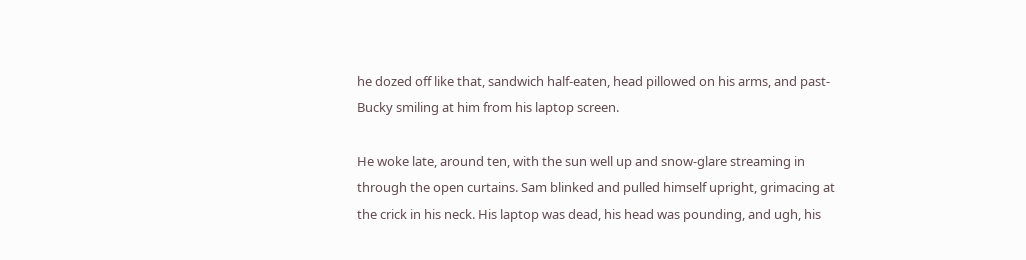he dozed off like that, sandwich half-eaten, head pillowed on his arms, and past-Bucky smiling at him from his laptop screen.

He woke late, around ten, with the sun well up and snow-glare streaming in through the open curtains. Sam blinked and pulled himself upright, grimacing at the crick in his neck. His laptop was dead, his head was pounding, and ugh, his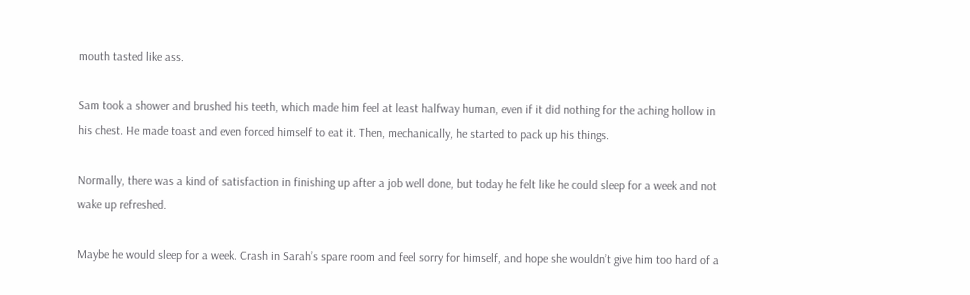mouth tasted like ass.

Sam took a shower and brushed his teeth, which made him feel at least halfway human, even if it did nothing for the aching hollow in his chest. He made toast and even forced himself to eat it. Then, mechanically, he started to pack up his things.

Normally, there was a kind of satisfaction in finishing up after a job well done, but today he felt like he could sleep for a week and not wake up refreshed.

Maybe he would sleep for a week. Crash in Sarah’s spare room and feel sorry for himself, and hope she wouldn’t give him too hard of a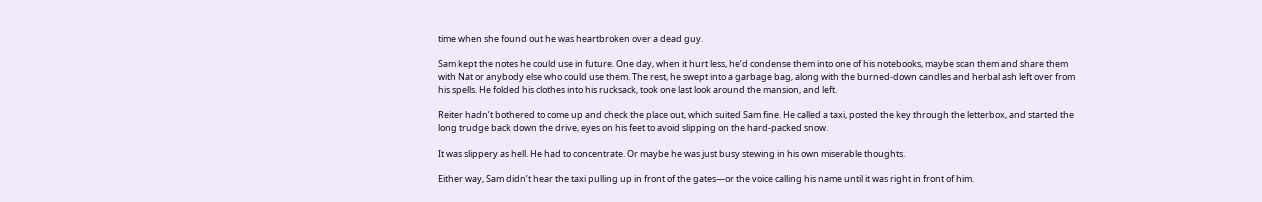time when she found out he was heartbroken over a dead guy.

Sam kept the notes he could use in future. One day, when it hurt less, he’d condense them into one of his notebooks, maybe scan them and share them with Nat or anybody else who could use them. The rest, he swept into a garbage bag, along with the burned-down candles and herbal ash left over from his spells. He folded his clothes into his rucksack, took one last look around the mansion, and left.

Reiter hadn’t bothered to come up and check the place out, which suited Sam fine. He called a taxi, posted the key through the letterbox, and started the long trudge back down the drive, eyes on his feet to avoid slipping on the hard-packed snow.

It was slippery as hell. He had to concentrate. Or maybe he was just busy stewing in his own miserable thoughts.

Either way, Sam didn’t hear the taxi pulling up in front of the gates—or the voice calling his name until it was right in front of him.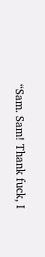“Sam. Sam! Thank fuck, I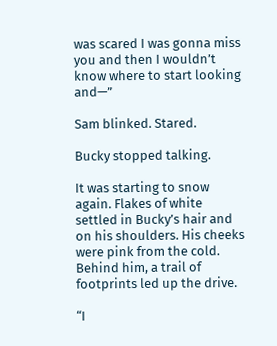was scared I was gonna miss you and then I wouldn’t know where to start looking and—”

Sam blinked. Stared.

Bucky stopped talking.

It was starting to snow again. Flakes of white settled in Bucky’s hair and on his shoulders. His cheeks were pink from the cold. Behind him, a trail of footprints led up the drive.

“I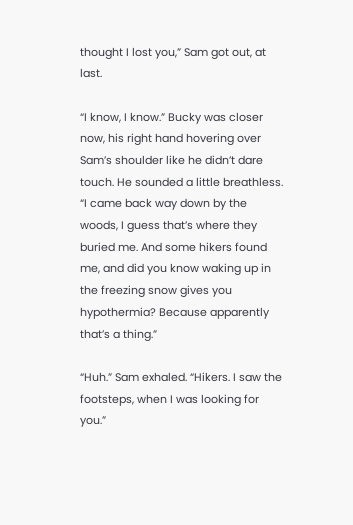thought I lost you,” Sam got out, at last.

“I know, I know.” Bucky was closer now, his right hand hovering over Sam’s shoulder like he didn’t dare touch. He sounded a little breathless. “I came back way down by the woods, I guess that’s where they buried me. And some hikers found me, and did you know waking up in the freezing snow gives you hypothermia? Because apparently that’s a thing.”

“Huh.” Sam exhaled. “Hikers. I saw the footsteps, when I was looking for you.”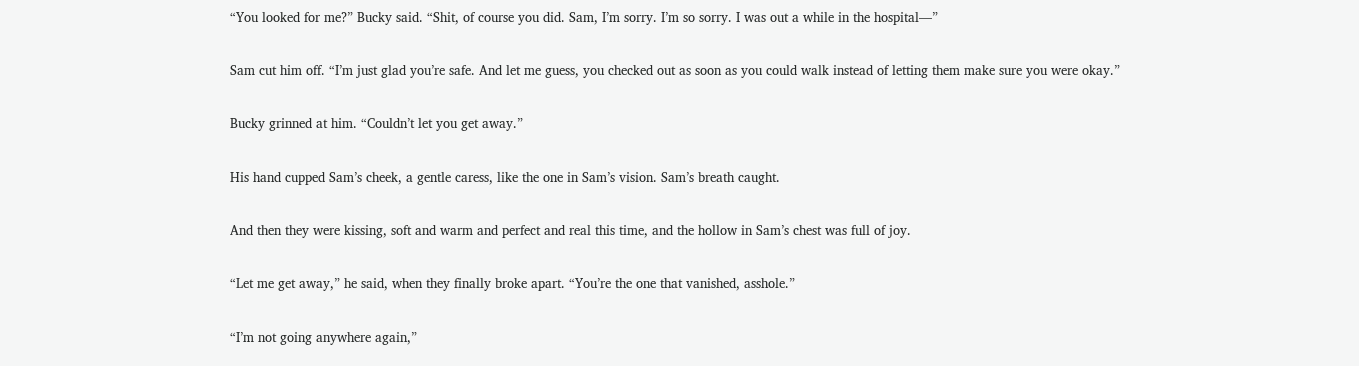“You looked for me?” Bucky said. “Shit, of course you did. Sam, I’m sorry. I’m so sorry. I was out a while in the hospital—”

Sam cut him off. “I’m just glad you’re safe. And let me guess, you checked out as soon as you could walk instead of letting them make sure you were okay.”

Bucky grinned at him. “Couldn’t let you get away.”

His hand cupped Sam’s cheek, a gentle caress, like the one in Sam’s vision. Sam’s breath caught.

And then they were kissing, soft and warm and perfect and real this time, and the hollow in Sam’s chest was full of joy.

“Let me get away,” he said, when they finally broke apart. “You’re the one that vanished, asshole.”

“I’m not going anywhere again,”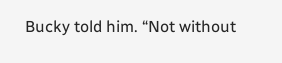Bucky told him. “Not without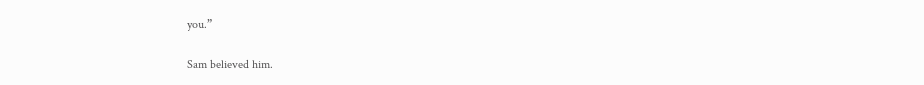you.”

Sam believed him.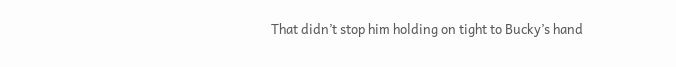That didn’t stop him holding on tight to Bucky’s hand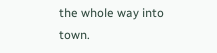the whole way into town.